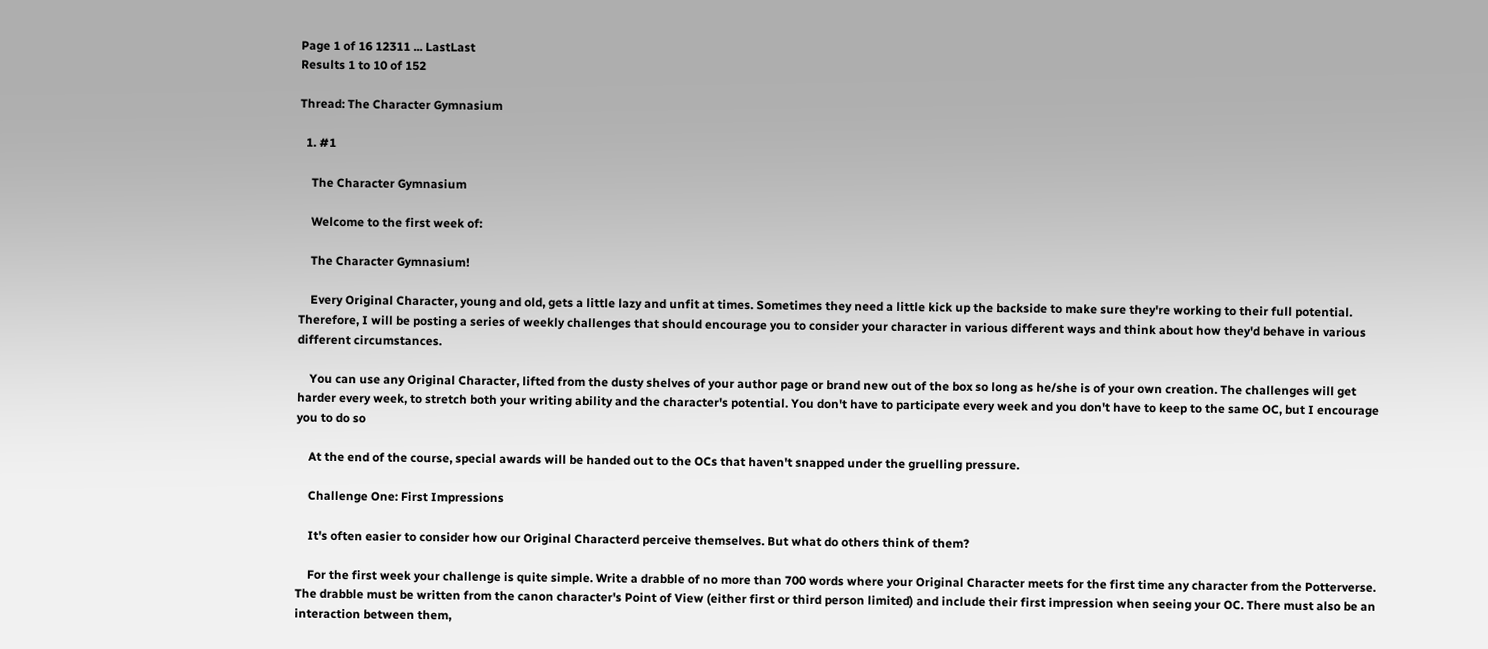Page 1 of 16 12311 ... LastLast
Results 1 to 10 of 152

Thread: The Character Gymnasium

  1. #1

    The Character Gymnasium

    Welcome to the first week of:

    The Character Gymnasium!

    Every Original Character, young and old, gets a little lazy and unfit at times. Sometimes they need a little kick up the backside to make sure they're working to their full potential. Therefore, I will be posting a series of weekly challenges that should encourage you to consider your character in various different ways and think about how they'd behave in various different circumstances.

    You can use any Original Character, lifted from the dusty shelves of your author page or brand new out of the box so long as he/she is of your own creation. The challenges will get harder every week, to stretch both your writing ability and the character's potential. You don't have to participate every week and you don't have to keep to the same OC, but I encourage you to do so

    At the end of the course, special awards will be handed out to the OCs that haven't snapped under the gruelling pressure.

    Challenge One: First Impressions

    It's often easier to consider how our Original Characterd perceive themselves. But what do others think of them?

    For the first week your challenge is quite simple. Write a drabble of no more than 700 words where your Original Character meets for the first time any character from the Potterverse. The drabble must be written from the canon character's Point of View (either first or third person limited) and include their first impression when seeing your OC. There must also be an interaction between them,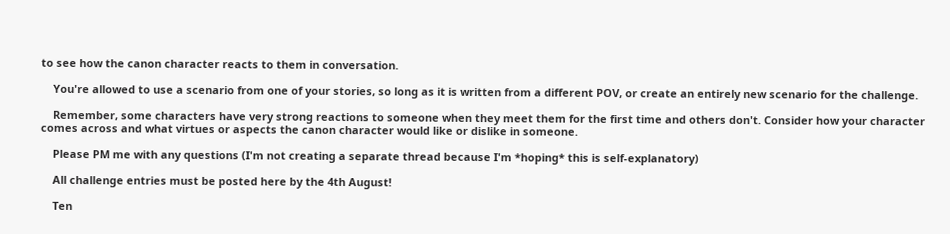to see how the canon character reacts to them in conversation.

    You're allowed to use a scenario from one of your stories, so long as it is written from a different POV, or create an entirely new scenario for the challenge.

    Remember, some characters have very strong reactions to someone when they meet them for the first time and others don't. Consider how your character comes across and what virtues or aspects the canon character would like or dislike in someone.

    Please PM me with any questions (I'm not creating a separate thread because I'm *hoping* this is self-explanatory)

    All challenge entries must be posted here by the 4th August!

    Ten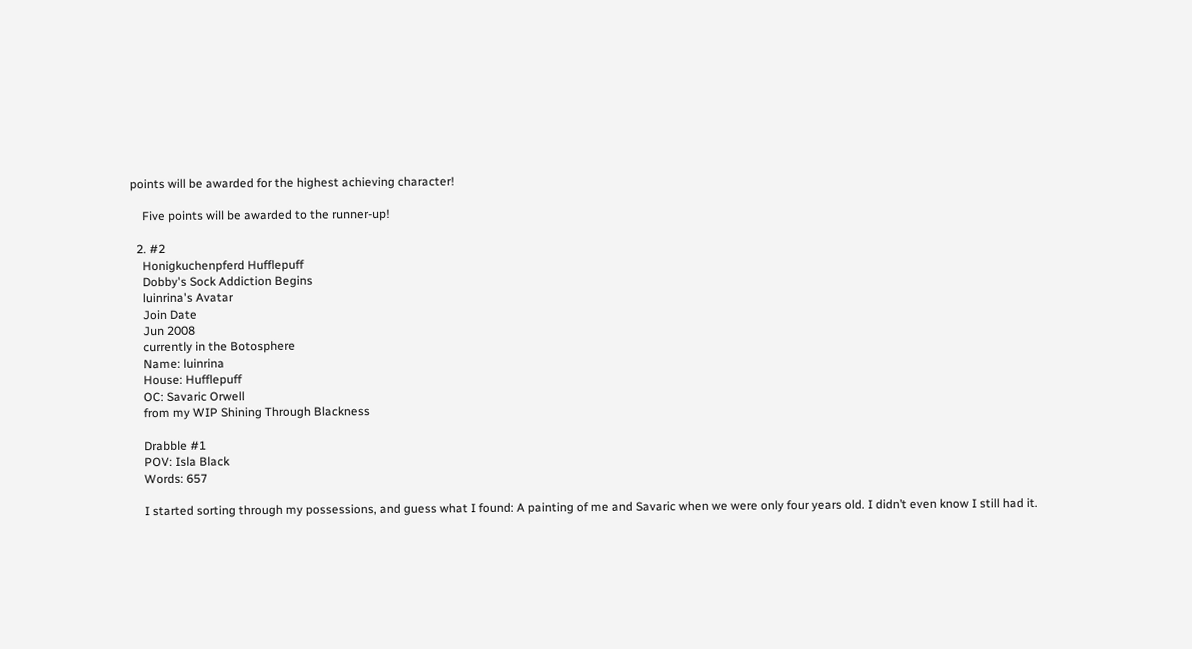points will be awarded for the highest achieving character!

    Five points will be awarded to the runner-up!

  2. #2
    Honigkuchenpferd Hufflepuff
    Dobby's Sock Addiction Begins
    luinrina's Avatar
    Join Date
    Jun 2008
    currently in the Botosphere
    Name: luinrina
    House: Hufflepuff
    OC: Savaric Orwell
    from my WIP Shining Through Blackness

    Drabble #1
    POV: Isla Black
    Words: 657

    I started sorting through my possessions, and guess what I found: A painting of me and Savaric when we were only four years old. I didn’t even know I still had it.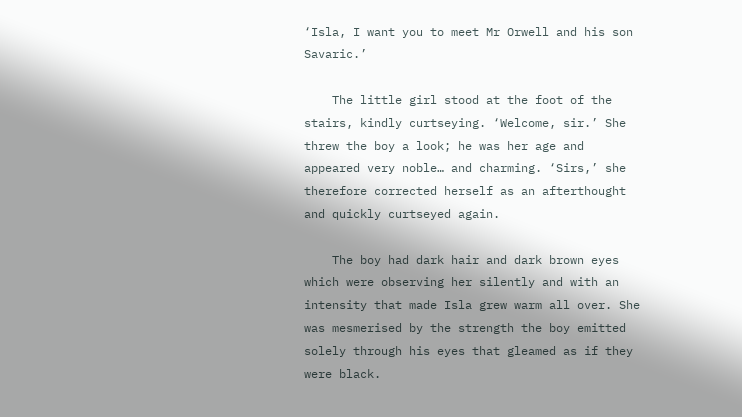‘Isla, I want you to meet Mr Orwell and his son Savaric.’

    The little girl stood at the foot of the stairs, kindly curtseying. ‘Welcome, sir.’ She threw the boy a look; he was her age and appeared very noble… and charming. ‘Sirs,’ she therefore corrected herself as an afterthought and quickly curtseyed again.

    The boy had dark hair and dark brown eyes which were observing her silently and with an intensity that made Isla grew warm all over. She was mesmerised by the strength the boy emitted solely through his eyes that gleamed as if they were black.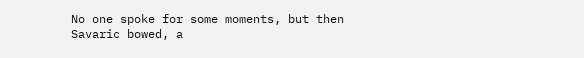No one spoke for some moments, but then Savaric bowed, a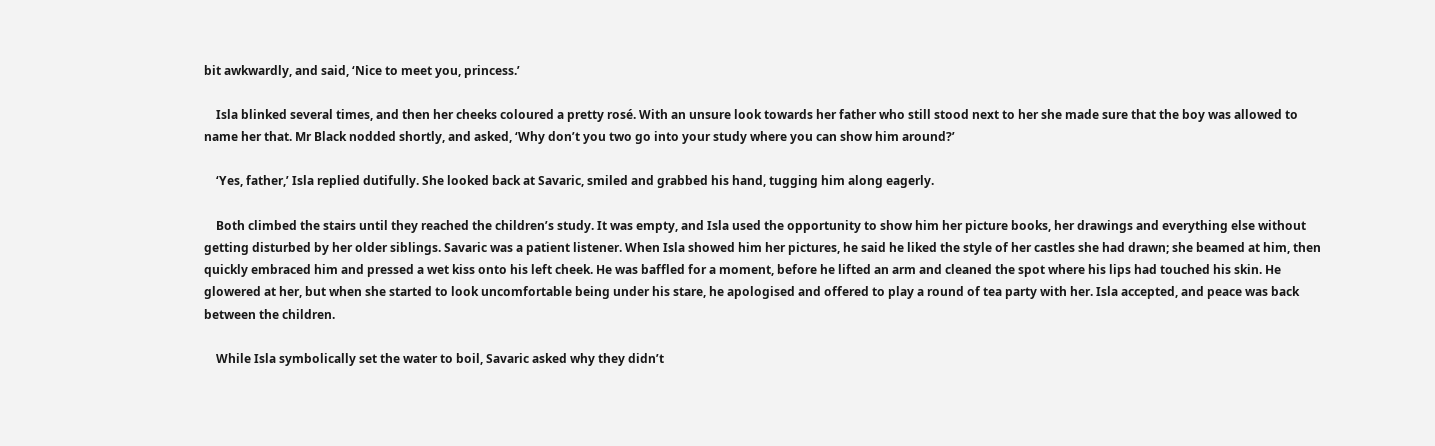bit awkwardly, and said, ‘Nice to meet you, princess.’

    Isla blinked several times, and then her cheeks coloured a pretty rosé. With an unsure look towards her father who still stood next to her she made sure that the boy was allowed to name her that. Mr Black nodded shortly, and asked, ‘Why don’t you two go into your study where you can show him around?’

    ‘Yes, father,’ Isla replied dutifully. She looked back at Savaric, smiled and grabbed his hand, tugging him along eagerly.

    Both climbed the stairs until they reached the children’s study. It was empty, and Isla used the opportunity to show him her picture books, her drawings and everything else without getting disturbed by her older siblings. Savaric was a patient listener. When Isla showed him her pictures, he said he liked the style of her castles she had drawn; she beamed at him, then quickly embraced him and pressed a wet kiss onto his left cheek. He was baffled for a moment, before he lifted an arm and cleaned the spot where his lips had touched his skin. He glowered at her, but when she started to look uncomfortable being under his stare, he apologised and offered to play a round of tea party with her. Isla accepted, and peace was back between the children.

    While Isla symbolically set the water to boil, Savaric asked why they didn’t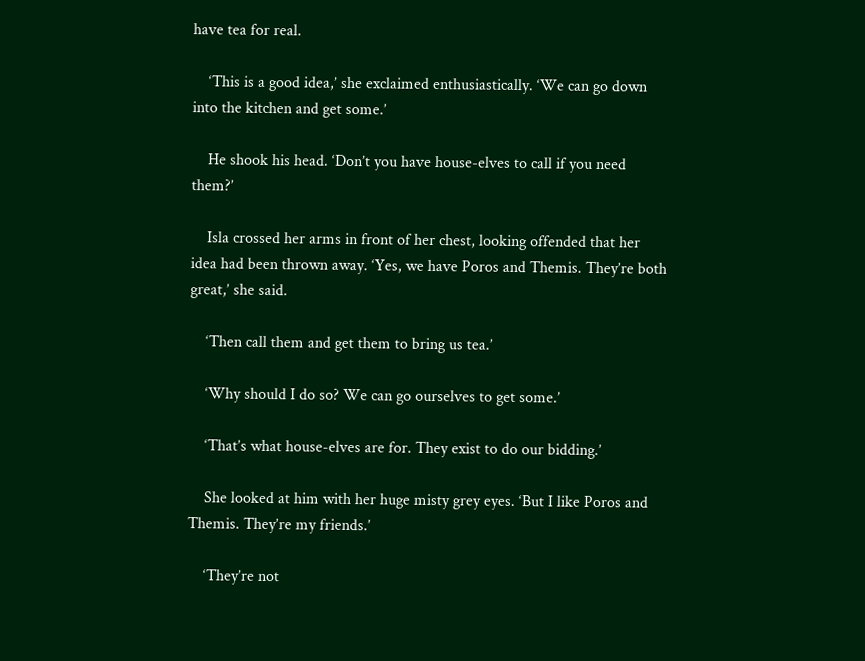have tea for real.

    ‘This is a good idea,’ she exclaimed enthusiastically. ‘We can go down into the kitchen and get some.’

    He shook his head. ‘Don’t you have house-elves to call if you need them?’

    Isla crossed her arms in front of her chest, looking offended that her idea had been thrown away. ‘Yes, we have Poros and Themis. They’re both great,’ she said.

    ‘Then call them and get them to bring us tea.’

    ‘Why should I do so? We can go ourselves to get some.’

    ‘That’s what house-elves are for. They exist to do our bidding.’

    She looked at him with her huge misty grey eyes. ‘But I like Poros and Themis. They’re my friends.’

    ‘They’re not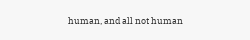human, and all not human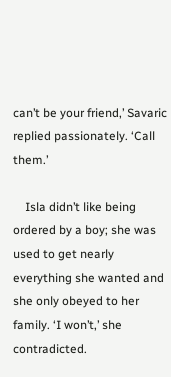can’t be your friend,’ Savaric replied passionately. ‘Call them.’

    Isla didn’t like being ordered by a boy; she was used to get nearly everything she wanted and she only obeyed to her family. ‘I won’t,’ she contradicted.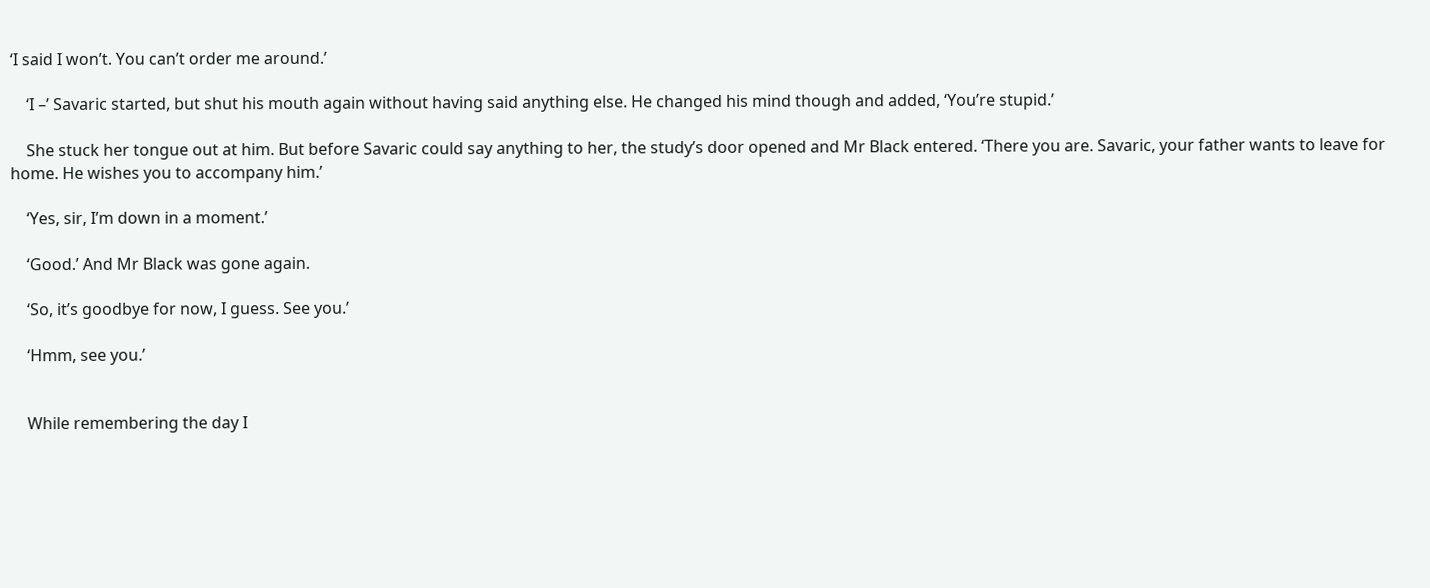‘I said I won’t. You can’t order me around.’

    ‘I –’ Savaric started, but shut his mouth again without having said anything else. He changed his mind though and added, ‘You’re stupid.’

    She stuck her tongue out at him. But before Savaric could say anything to her, the study’s door opened and Mr Black entered. ‘There you are. Savaric, your father wants to leave for home. He wishes you to accompany him.’

    ‘Yes, sir, I’m down in a moment.’

    ‘Good.’ And Mr Black was gone again.

    ‘So, it’s goodbye for now, I guess. See you.’

    ‘Hmm, see you.’


    While remembering the day I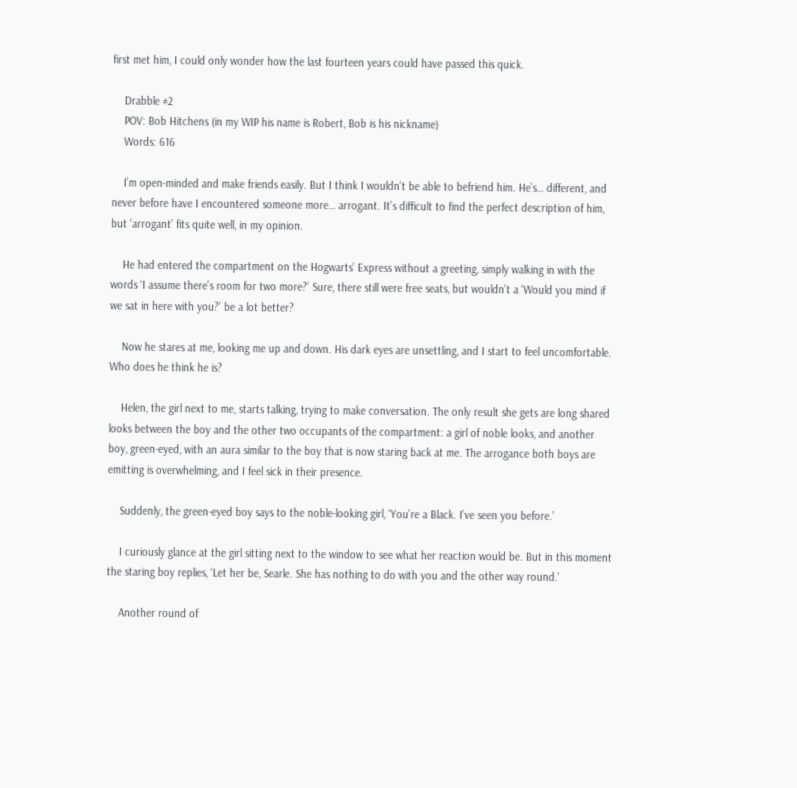first met him, I could only wonder how the last fourteen years could have passed this quick.

    Drabble #2
    POV: Bob Hitchens (in my WIP his name is Robert, Bob is his nickname)
    Words: 616

    I’m open-minded and make friends easily. But I think I wouldn’t be able to befriend him. He’s… different, and never before have I encountered someone more… arrogant. It’s difficult to find the perfect description of him, but ‘arrogant’ fits quite well, in my opinion.

    He had entered the compartment on the Hogwarts’ Express without a greeting, simply walking in with the words ‘I assume there’s room for two more?’ Sure, there still were free seats, but wouldn’t a ‘Would you mind if we sat in here with you?’ be a lot better?

    Now he stares at me, looking me up and down. His dark eyes are unsettling, and I start to feel uncomfortable. Who does he think he is?

    Helen, the girl next to me, starts talking, trying to make conversation. The only result she gets are long shared looks between the boy and the other two occupants of the compartment: a girl of noble looks, and another boy, green-eyed, with an aura similar to the boy that is now staring back at me. The arrogance both boys are emitting is overwhelming, and I feel sick in their presence.

    Suddenly, the green-eyed boy says to the noble-looking girl, ‘You’re a Black. I’ve seen you before.’

    I curiously glance at the girl sitting next to the window to see what her reaction would be. But in this moment the staring boy replies, ‘Let her be, Searle. She has nothing to do with you and the other way round.’

    Another round of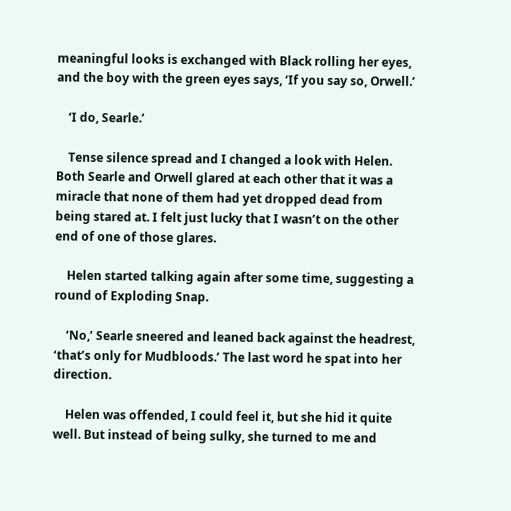meaningful looks is exchanged with Black rolling her eyes, and the boy with the green eyes says, ‘If you say so, Orwell.’

    ‘I do, Searle.’

    Tense silence spread and I changed a look with Helen. Both Searle and Orwell glared at each other that it was a miracle that none of them had yet dropped dead from being stared at. I felt just lucky that I wasn’t on the other end of one of those glares.

    Helen started talking again after some time, suggesting a round of Exploding Snap.

    ‘No,’ Searle sneered and leaned back against the headrest, ‘that’s only for Mudbloods.’ The last word he spat into her direction.

    Helen was offended, I could feel it, but she hid it quite well. But instead of being sulky, she turned to me and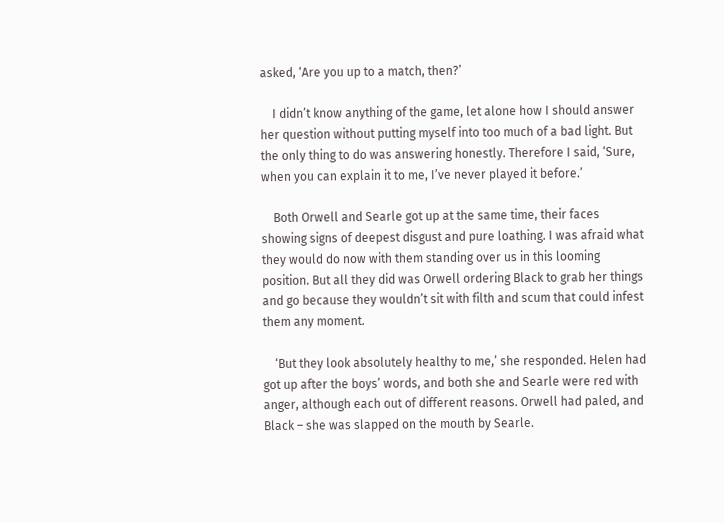asked, ‘Are you up to a match, then?’

    I didn’t know anything of the game, let alone how I should answer her question without putting myself into too much of a bad light. But the only thing to do was answering honestly. Therefore I said, ‘Sure, when you can explain it to me, I’ve never played it before.’

    Both Orwell and Searle got up at the same time, their faces showing signs of deepest disgust and pure loathing. I was afraid what they would do now with them standing over us in this looming position. But all they did was Orwell ordering Black to grab her things and go because they wouldn’t sit with filth and scum that could infest them any moment.

    ‘But they look absolutely healthy to me,’ she responded. Helen had got up after the boys’ words, and both she and Searle were red with anger, although each out of different reasons. Orwell had paled, and Black – she was slapped on the mouth by Searle.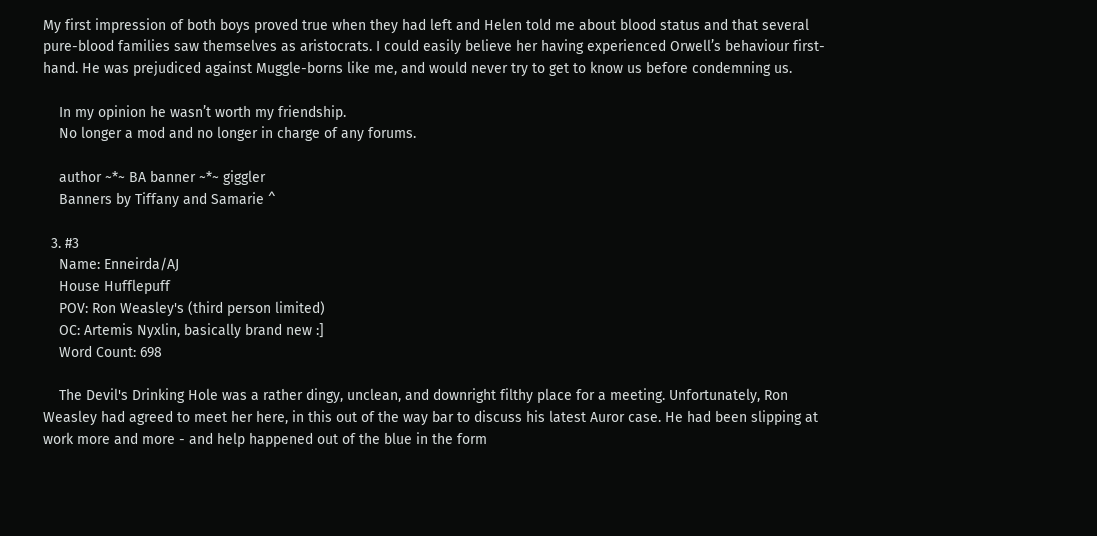My first impression of both boys proved true when they had left and Helen told me about blood status and that several pure-blood families saw themselves as aristocrats. I could easily believe her having experienced Orwell’s behaviour first-hand. He was prejudiced against Muggle-borns like me, and would never try to get to know us before condemning us.

    In my opinion he wasn’t worth my friendship.
    No longer a mod and no longer in charge of any forums.

    author ~*~ BA banner ~*~ giggler
    Banners by Tiffany and Samarie ^

  3. #3
    Name: Enneirda/AJ
    House Hufflepuff
    POV: Ron Weasley's (third person limited)
    OC: Artemis Nyxlin, basically brand new :]
    Word Count: 698

    The Devil's Drinking Hole was a rather dingy, unclean, and downright filthy place for a meeting. Unfortunately, Ron Weasley had agreed to meet her here, in this out of the way bar to discuss his latest Auror case. He had been slipping at work more and more - and help happened out of the blue in the form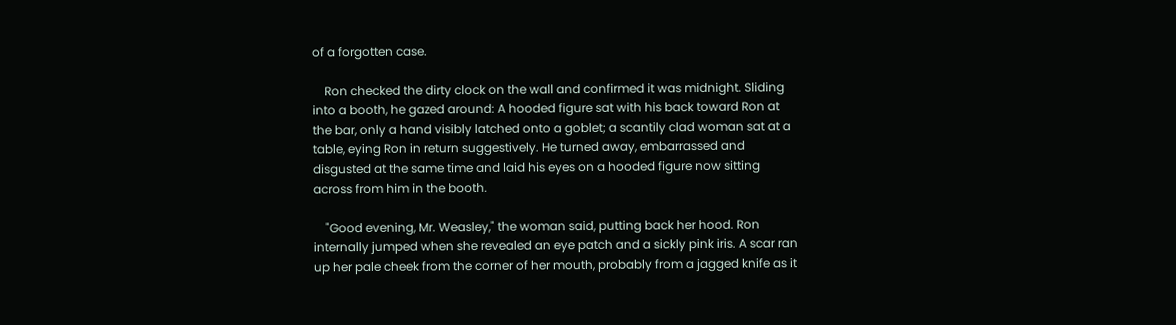of a forgotten case.

    Ron checked the dirty clock on the wall and confirmed it was midnight. Sliding into a booth, he gazed around: A hooded figure sat with his back toward Ron at the bar, only a hand visibly latched onto a goblet; a scantily clad woman sat at a table, eying Ron in return suggestively. He turned away, embarrassed and disgusted at the same time and laid his eyes on a hooded figure now sitting across from him in the booth.

    "Good evening, Mr. Weasley," the woman said, putting back her hood. Ron internally jumped when she revealed an eye patch and a sickly pink iris. A scar ran up her pale cheek from the corner of her mouth, probably from a jagged knife as it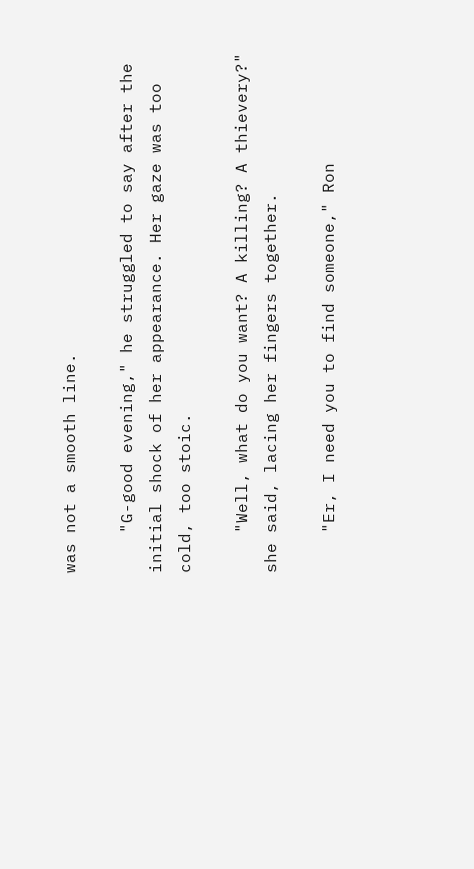was not a smooth line.

    "G-good evening," he struggled to say after the initial shock of her appearance. Her gaze was too cold, too stoic.

    "Well, what do you want? A killing? A thievery?" she said, lacing her fingers together.

    "Er, I need you to find someone," Ron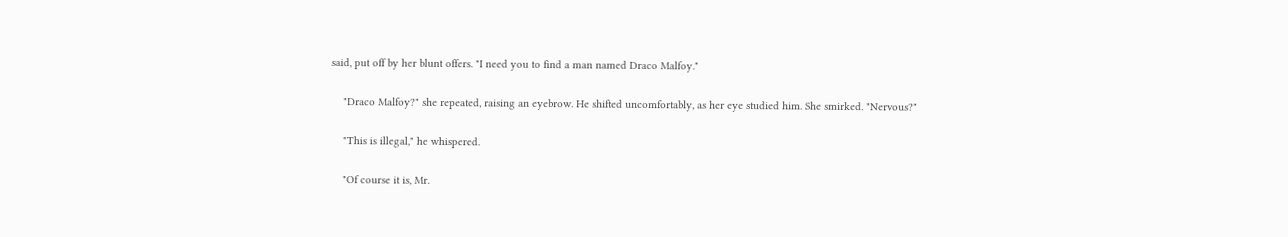said, put off by her blunt offers. "I need you to find a man named Draco Malfoy."

    "Draco Malfoy?" she repeated, raising an eyebrow. He shifted uncomfortably, as her eye studied him. She smirked. "Nervous?"

    "This is illegal," he whispered.

    "Of course it is, Mr.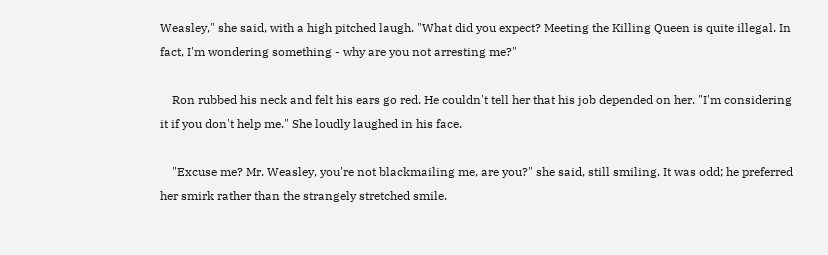Weasley," she said, with a high pitched laugh. "What did you expect? Meeting the Killing Queen is quite illegal. In fact, I'm wondering something - why are you not arresting me?"

    Ron rubbed his neck and felt his ears go red. He couldn't tell her that his job depended on her. "I'm considering it if you don't help me." She loudly laughed in his face.

    "Excuse me? Mr. Weasley, you're not blackmailing me, are you?" she said, still smiling. It was odd; he preferred her smirk rather than the strangely stretched smile.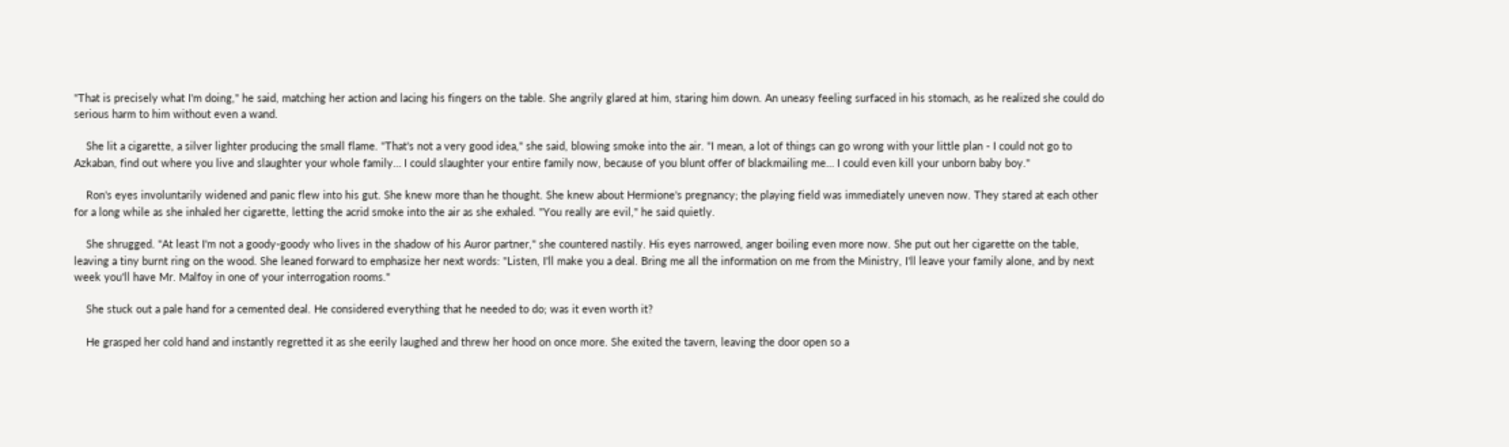"That is precisely what I'm doing," he said, matching her action and lacing his fingers on the table. She angrily glared at him, staring him down. An uneasy feeling surfaced in his stomach, as he realized she could do serious harm to him without even a wand.

    She lit a cigarette, a silver lighter producing the small flame. "That's not a very good idea," she said, blowing smoke into the air. "I mean, a lot of things can go wrong with your little plan - I could not go to Azkaban, find out where you live and slaughter your whole family… I could slaughter your entire family now, because of you blunt offer of blackmailing me… I could even kill your unborn baby boy."

    Ron's eyes involuntarily widened and panic flew into his gut. She knew more than he thought. She knew about Hermione's pregnancy; the playing field was immediately uneven now. They stared at each other for a long while as she inhaled her cigarette, letting the acrid smoke into the air as she exhaled. "You really are evil," he said quietly.

    She shrugged. "At least I'm not a goody-goody who lives in the shadow of his Auror partner," she countered nastily. His eyes narrowed, anger boiling even more now. She put out her cigarette on the table, leaving a tiny burnt ring on the wood. She leaned forward to emphasize her next words: "Listen, I'll make you a deal. Bring me all the information on me from the Ministry, I'll leave your family alone, and by next week you'll have Mr. Malfoy in one of your interrogation rooms."

    She stuck out a pale hand for a cemented deal. He considered everything that he needed to do; was it even worth it?

    He grasped her cold hand and instantly regretted it as she eerily laughed and threw her hood on once more. She exited the tavern, leaving the door open so a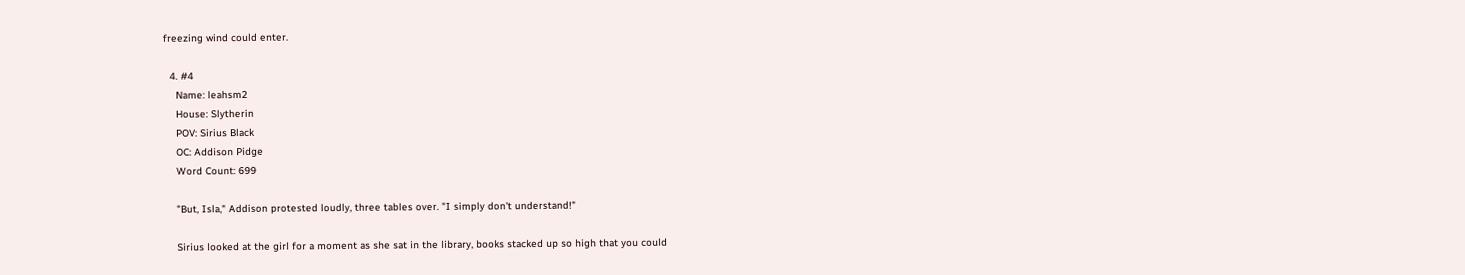freezing wind could enter.

  4. #4
    Name: leahsm2
    House: Slytherin
    POV: Sirius Black
    OC: Addison Pidge
    Word Count: 699

    "But, Isla," Addison protested loudly, three tables over. "I simply don't understand!"

    Sirius looked at the girl for a moment as she sat in the library, books stacked up so high that you could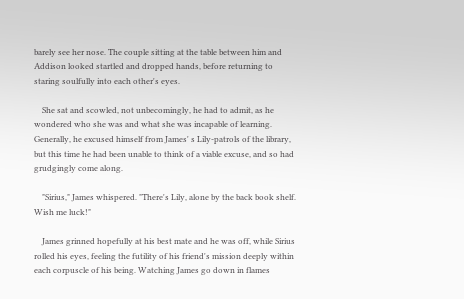barely see her nose. The couple sitting at the table between him and Addison looked startled and dropped hands, before returning to staring soulfully into each other's eyes.

    She sat and scowled, not unbecomingly, he had to admit, as he wondered who she was and what she was incapable of learning. Generally, he excused himself from James' s Lily-patrols of the library, but this time he had been unable to think of a viable excuse, and so had grudgingly come along.

    "Sirius," James whispered. "There's Lily, alone by the back book shelf. Wish me luck!"

    James grinned hopefully at his best mate and he was off, while Sirius rolled his eyes, feeling the futility of his friend's mission deeply within each corpuscle of his being. Watching James go down in flames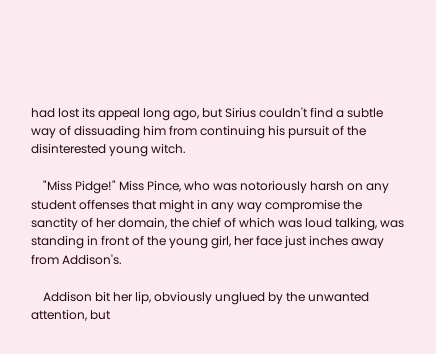had lost its appeal long ago, but Sirius couldn't find a subtle way of dissuading him from continuing his pursuit of the disinterested young witch.

    "Miss Pidge!" Miss Pince, who was notoriously harsh on any student offenses that might in any way compromise the sanctity of her domain, the chief of which was loud talking, was standing in front of the young girl, her face just inches away from Addison's.

    Addison bit her lip, obviously unglued by the unwanted attention, but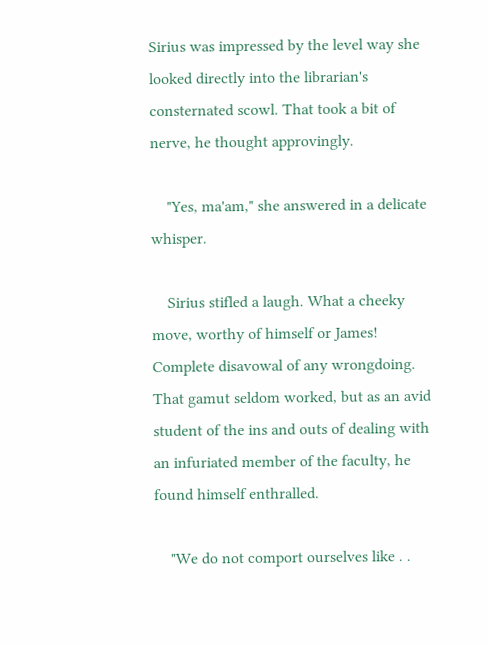Sirius was impressed by the level way she looked directly into the librarian's consternated scowl. That took a bit of nerve, he thought approvingly.

    "Yes, ma'am," she answered in a delicate whisper.

    Sirius stifled a laugh. What a cheeky move, worthy of himself or James! Complete disavowal of any wrongdoing. That gamut seldom worked, but as an avid student of the ins and outs of dealing with an infuriated member of the faculty, he found himself enthralled.

    "We do not comport ourselves like . .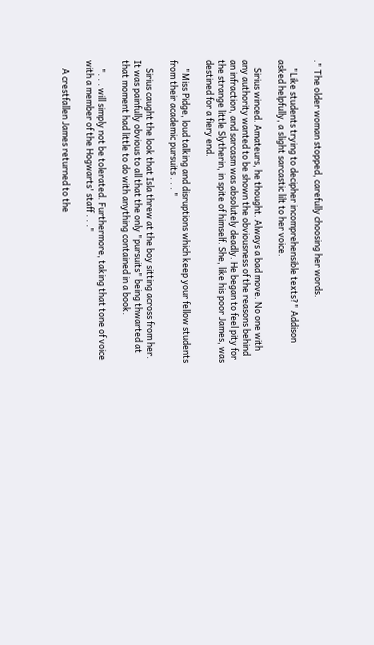." The older woman stopped, carefully choosing her words.

    "Like students trying to decipher incomprehensible texts?" Addison asked helpfully, a slight sarcastic lilt to her voice.

    Sirius winced. Amateurs, he thought. Always a bad move. No one with any authority wanted to be shown the obviousness of the reasons behind an infraction, and sarcasm was absolutely deadly. He began to feel pity for the strange little Slytherin, in spite of himself. She, like his poor James, was destined for a fiery end.

    "Miss Pidge, loud talking and disruptions which keep your fellow students from their academic pursuits . . . "

    Sirius caught the look that Isla threw at the boy sitting across from her. It was painfully obvious to all that the only "pursuits" being thwarted at that moment had little to do with anything contained in a book.

    ". . . will simply not be tolerated. Furthermore, taking that tone of voice with a member of the Hogwarts' staff . . ."

    A crestfallen James returned to the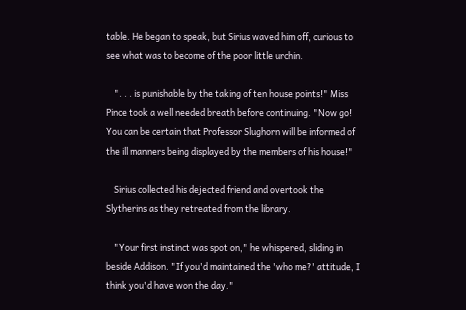table. He began to speak, but Sirius waved him off, curious to see what was to become of the poor little urchin.

    ". . . is punishable by the taking of ten house points!" Miss Pince took a well needed breath before continuing. "Now go! You can be certain that Professor Slughorn will be informed of the ill manners being displayed by the members of his house!"

    Sirius collected his dejected friend and overtook the Slytherins as they retreated from the library.

    "Your first instinct was spot on," he whispered, sliding in beside Addison. "If you'd maintained the 'who me?' attitude, I think you'd have won the day."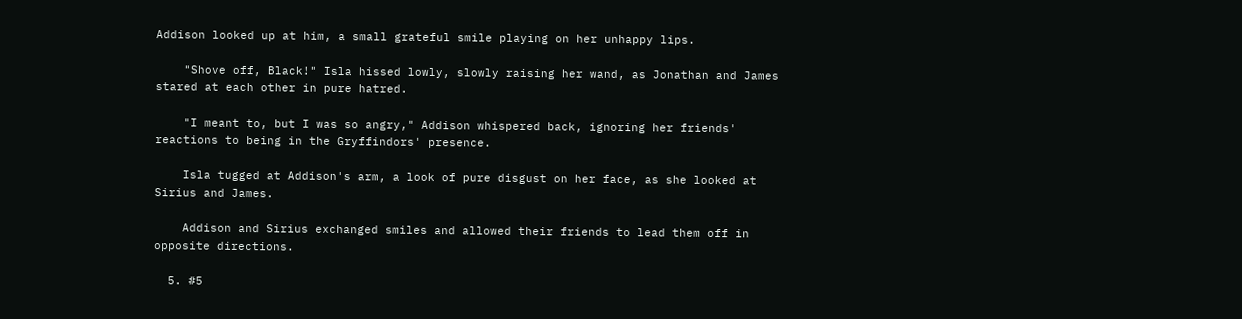Addison looked up at him, a small grateful smile playing on her unhappy lips.

    "Shove off, Black!" Isla hissed lowly, slowly raising her wand, as Jonathan and James stared at each other in pure hatred.

    "I meant to, but I was so angry," Addison whispered back, ignoring her friends' reactions to being in the Gryffindors' presence.

    Isla tugged at Addison's arm, a look of pure disgust on her face, as she looked at Sirius and James.

    Addison and Sirius exchanged smiles and allowed their friends to lead them off in opposite directions.

  5. #5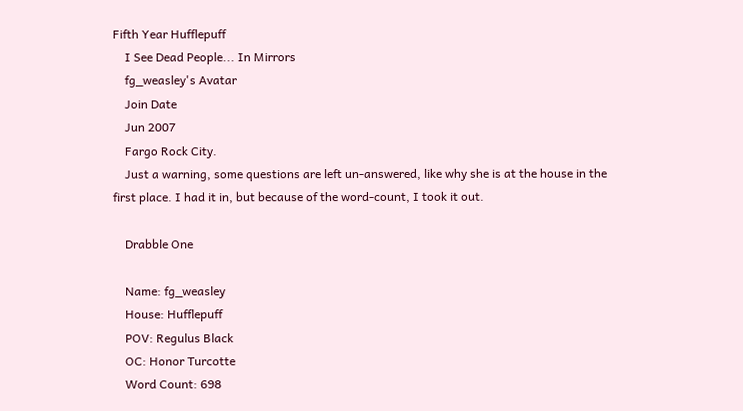Fifth Year Hufflepuff
    I See Dead People... In Mirrors
    fg_weasley's Avatar
    Join Date
    Jun 2007
    Fargo Rock City.
    Just a warning, some questions are left un-answered, like why she is at the house in the first place. I had it in, but because of the word-count, I took it out.

    Drabble One

    Name: fg_weasley
    House: Hufflepuff
    POV: Regulus Black
    OC: Honor Turcotte
    Word Count: 698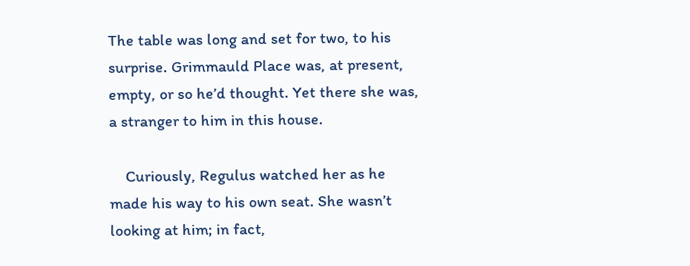The table was long and set for two, to his surprise. Grimmauld Place was, at present, empty, or so he’d thought. Yet there she was, a stranger to him in this house.

    Curiously, Regulus watched her as he made his way to his own seat. She wasn’t looking at him; in fact,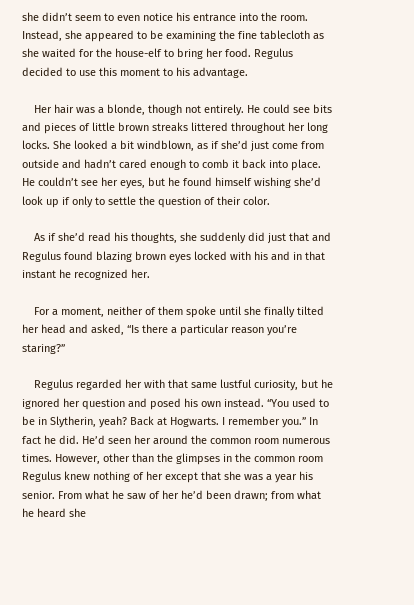she didn’t seem to even notice his entrance into the room. Instead, she appeared to be examining the fine tablecloth as she waited for the house-elf to bring her food. Regulus decided to use this moment to his advantage.

    Her hair was a blonde, though not entirely. He could see bits and pieces of little brown streaks littered throughout her long locks. She looked a bit windblown, as if she’d just come from outside and hadn’t cared enough to comb it back into place. He couldn’t see her eyes, but he found himself wishing she’d look up if only to settle the question of their color.

    As if she’d read his thoughts, she suddenly did just that and Regulus found blazing brown eyes locked with his and in that instant he recognized her.

    For a moment, neither of them spoke until she finally tilted her head and asked, “Is there a particular reason you’re staring?”

    Regulus regarded her with that same lustful curiosity, but he ignored her question and posed his own instead. “You used to be in Slytherin, yeah? Back at Hogwarts. I remember you.” In fact he did. He’d seen her around the common room numerous times. However, other than the glimpses in the common room Regulus knew nothing of her except that she was a year his senior. From what he saw of her he’d been drawn; from what he heard she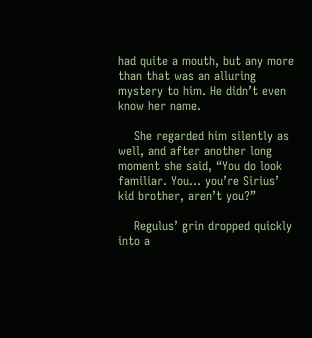had quite a mouth, but any more than that was an alluring mystery to him. He didn’t even know her name.

    She regarded him silently as well, and after another long moment she said, “You do look familiar. You… you’re Sirius’ kid brother, aren’t you?”

    Regulus’ grin dropped quickly into a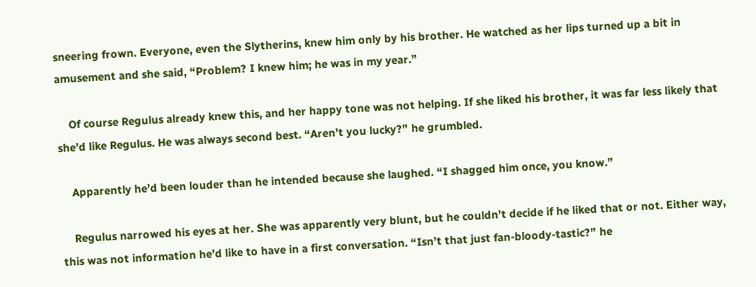sneering frown. Everyone, even the Slytherins, knew him only by his brother. He watched as her lips turned up a bit in amusement and she said, “Problem? I knew him; he was in my year.”

    Of course Regulus already knew this, and her happy tone was not helping. If she liked his brother, it was far less likely that she’d like Regulus. He was always second best. “Aren’t you lucky?” he grumbled.

    Apparently he’d been louder than he intended because she laughed. “I shagged him once, you know.”

    Regulus narrowed his eyes at her. She was apparently very blunt, but he couldn’t decide if he liked that or not. Either way, this was not information he’d like to have in a first conversation. “Isn’t that just fan-bloody-tastic?” he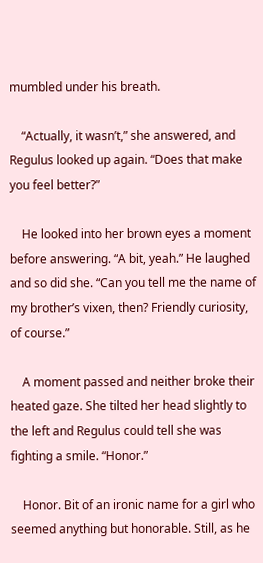mumbled under his breath.

    “Actually, it wasn’t,” she answered, and Regulus looked up again. “Does that make you feel better?”

    He looked into her brown eyes a moment before answering. “A bit, yeah.” He laughed and so did she. “Can you tell me the name of my brother’s vixen, then? Friendly curiosity, of course.”

    A moment passed and neither broke their heated gaze. She tilted her head slightly to the left and Regulus could tell she was fighting a smile. “Honor.”

    Honor. Bit of an ironic name for a girl who seemed anything but honorable. Still, as he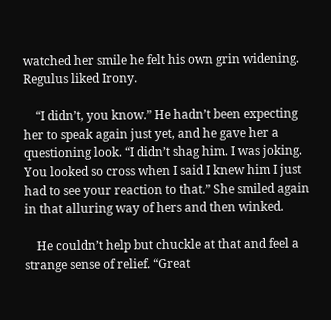watched her smile he felt his own grin widening. Regulus liked Irony.

    “I didn’t, you know.” He hadn’t been expecting her to speak again just yet, and he gave her a questioning look. “I didn’t shag him. I was joking. You looked so cross when I said I knew him I just had to see your reaction to that.” She smiled again in that alluring way of hers and then winked.

    He couldn’t help but chuckle at that and feel a strange sense of relief. “Great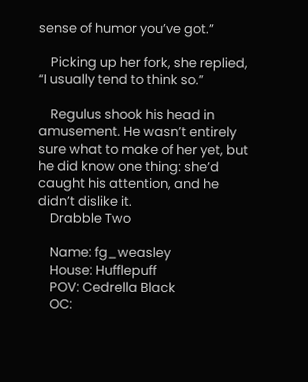sense of humor you’ve got.”

    Picking up her fork, she replied, “I usually tend to think so.”

    Regulus shook his head in amusement. He wasn’t entirely sure what to make of her yet, but he did know one thing: she’d caught his attention, and he didn’t dislike it.
    Drabble Two

    Name: fg_weasley
    House: Hufflepuff
    POV: Cedrella Black
    OC: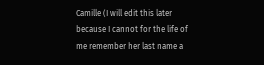Camille (I will edit this later because I cannot for the life of me remember her last name a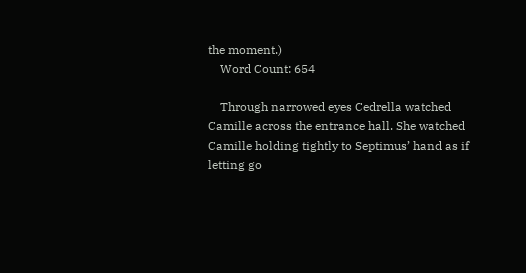the moment.)
    Word Count: 654

    Through narrowed eyes Cedrella watched Camille across the entrance hall. She watched Camille holding tightly to Septimus’ hand as if letting go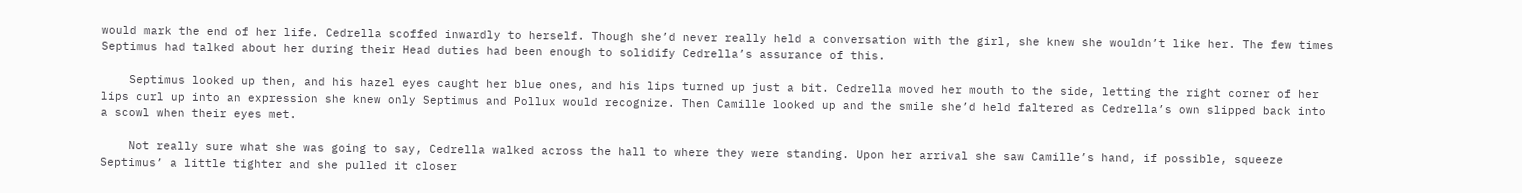would mark the end of her life. Cedrella scoffed inwardly to herself. Though she’d never really held a conversation with the girl, she knew she wouldn’t like her. The few times Septimus had talked about her during their Head duties had been enough to solidify Cedrella’s assurance of this.

    Septimus looked up then, and his hazel eyes caught her blue ones, and his lips turned up just a bit. Cedrella moved her mouth to the side, letting the right corner of her lips curl up into an expression she knew only Septimus and Pollux would recognize. Then Camille looked up and the smile she’d held faltered as Cedrella’s own slipped back into a scowl when their eyes met.

    Not really sure what she was going to say, Cedrella walked across the hall to where they were standing. Upon her arrival she saw Camille’s hand, if possible, squeeze Septimus’ a little tighter and she pulled it closer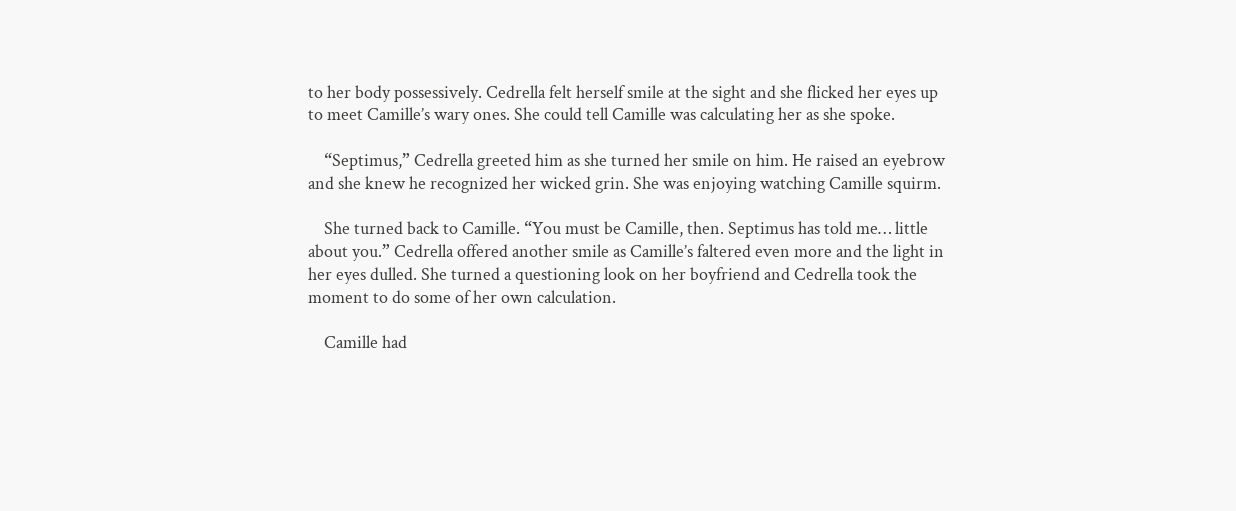to her body possessively. Cedrella felt herself smile at the sight and she flicked her eyes up to meet Camille’s wary ones. She could tell Camille was calculating her as she spoke.

    “Septimus,” Cedrella greeted him as she turned her smile on him. He raised an eyebrow and she knew he recognized her wicked grin. She was enjoying watching Camille squirm.

    She turned back to Camille. “You must be Camille, then. Septimus has told me… little about you.” Cedrella offered another smile as Camille’s faltered even more and the light in her eyes dulled. She turned a questioning look on her boyfriend and Cedrella took the moment to do some of her own calculation.

    Camille had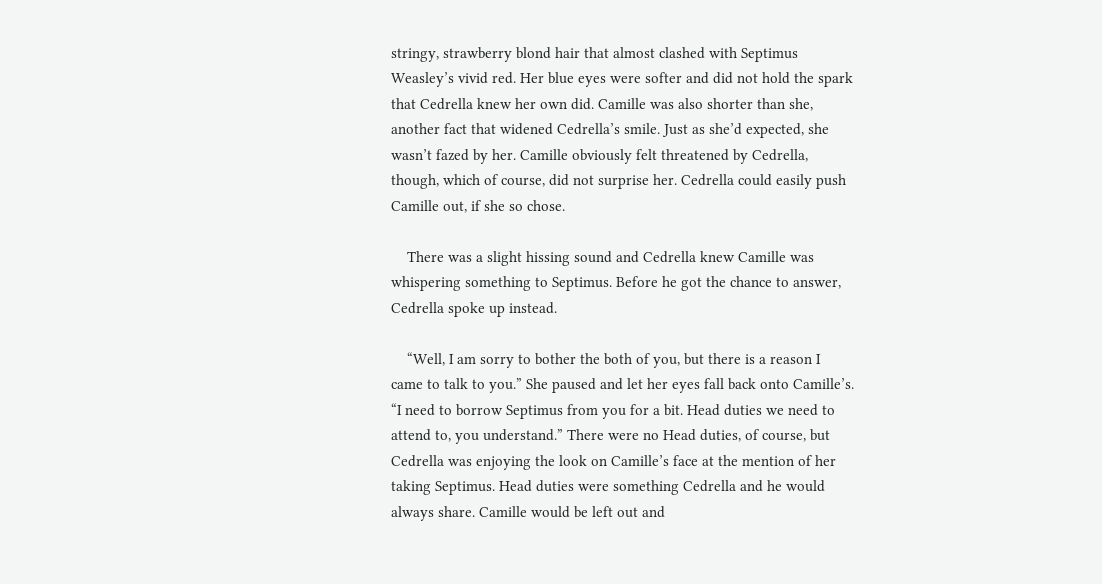stringy, strawberry blond hair that almost clashed with Septimus Weasley’s vivid red. Her blue eyes were softer and did not hold the spark that Cedrella knew her own did. Camille was also shorter than she, another fact that widened Cedrella’s smile. Just as she’d expected, she wasn’t fazed by her. Camille obviously felt threatened by Cedrella, though, which of course, did not surprise her. Cedrella could easily push Camille out, if she so chose.

    There was a slight hissing sound and Cedrella knew Camille was whispering something to Septimus. Before he got the chance to answer, Cedrella spoke up instead.

    “Well, I am sorry to bother the both of you, but there is a reason I came to talk to you.” She paused and let her eyes fall back onto Camille’s. “I need to borrow Septimus from you for a bit. Head duties we need to attend to, you understand.” There were no Head duties, of course, but Cedrella was enjoying the look on Camille’s face at the mention of her taking Septimus. Head duties were something Cedrella and he would always share. Camille would be left out and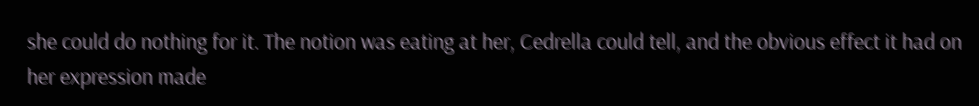she could do nothing for it. The notion was eating at her, Cedrella could tell, and the obvious effect it had on her expression made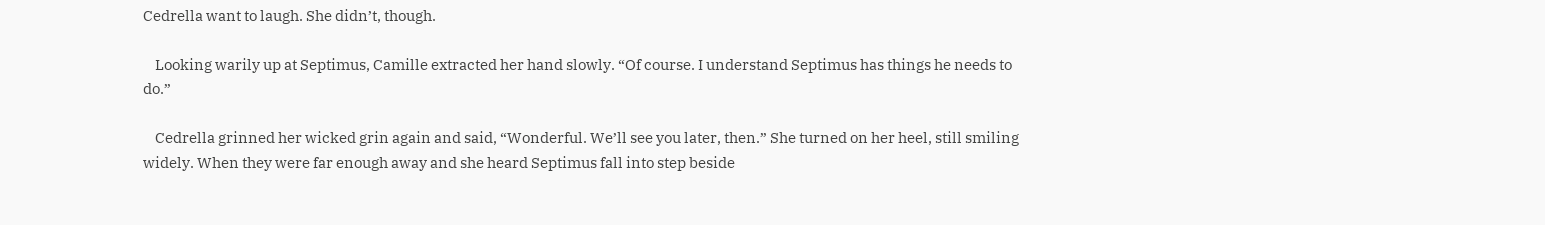Cedrella want to laugh. She didn’t, though.

    Looking warily up at Septimus, Camille extracted her hand slowly. “Of course. I understand Septimus has things he needs to do.”

    Cedrella grinned her wicked grin again and said, “Wonderful. We’ll see you later, then.” She turned on her heel, still smiling widely. When they were far enough away and she heard Septimus fall into step beside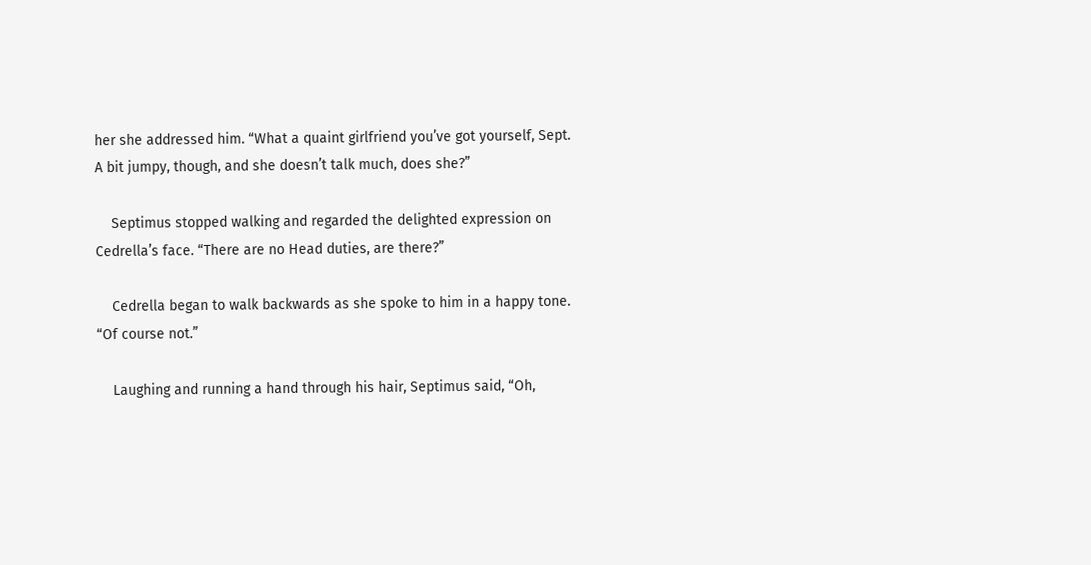her she addressed him. “What a quaint girlfriend you’ve got yourself, Sept. A bit jumpy, though, and she doesn’t talk much, does she?”

    Septimus stopped walking and regarded the delighted expression on Cedrella’s face. “There are no Head duties, are there?”

    Cedrella began to walk backwards as she spoke to him in a happy tone. “Of course not.”

    Laughing and running a hand through his hair, Septimus said, “Oh,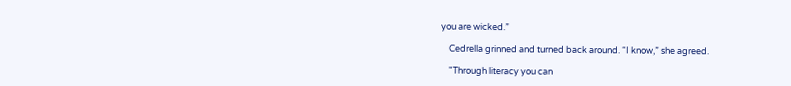you are wicked.”

    Cedrella grinned and turned back around. “I know,” she agreed.

    "Through literacy you can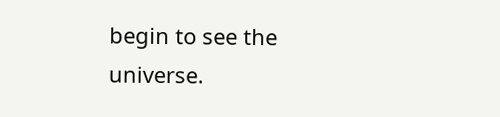begin to see the universe.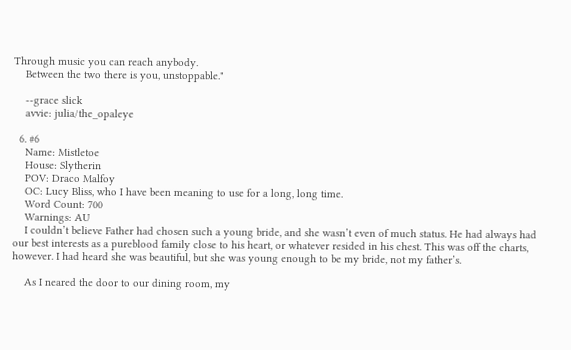Through music you can reach anybody.
    Between the two there is you, unstoppable."

    --grace slick
    avvie: julia/the_opaleye

  6. #6
    Name: Mistletoe
    House: Slytherin
    POV: Draco Malfoy
    OC: Lucy Bliss, who I have been meaning to use for a long, long time.
    Word Count: 700
    Warnings: AU
    I couldn’t believe Father had chosen such a young bride, and she wasn’t even of much status. He had always had our best interests as a pureblood family close to his heart, or whatever resided in his chest. This was off the charts, however. I had heard she was beautiful, but she was young enough to be my bride, not my father’s.

    As I neared the door to our dining room, my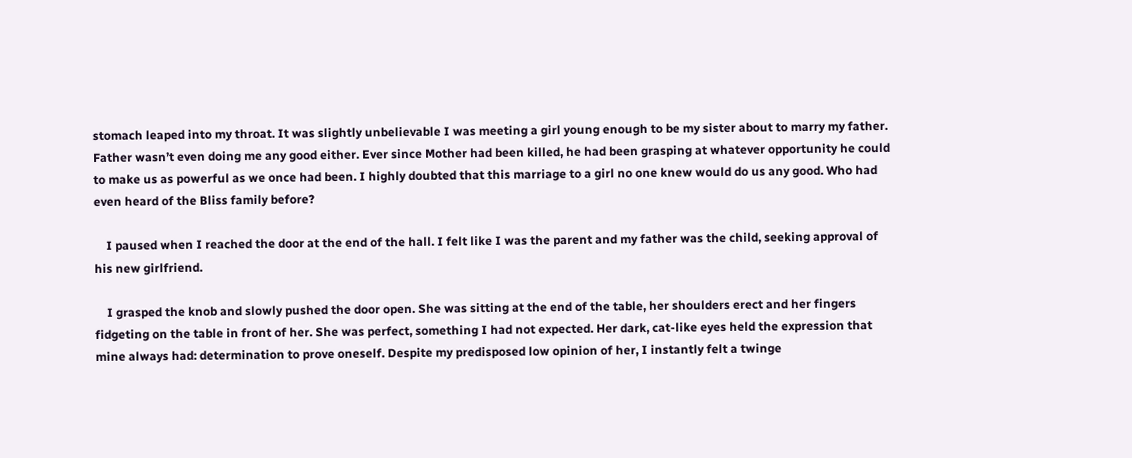stomach leaped into my throat. It was slightly unbelievable I was meeting a girl young enough to be my sister about to marry my father. Father wasn’t even doing me any good either. Ever since Mother had been killed, he had been grasping at whatever opportunity he could to make us as powerful as we once had been. I highly doubted that this marriage to a girl no one knew would do us any good. Who had even heard of the Bliss family before?

    I paused when I reached the door at the end of the hall. I felt like I was the parent and my father was the child, seeking approval of his new girlfriend.

    I grasped the knob and slowly pushed the door open. She was sitting at the end of the table, her shoulders erect and her fingers fidgeting on the table in front of her. She was perfect, something I had not expected. Her dark, cat-like eyes held the expression that mine always had: determination to prove oneself. Despite my predisposed low opinion of her, I instantly felt a twinge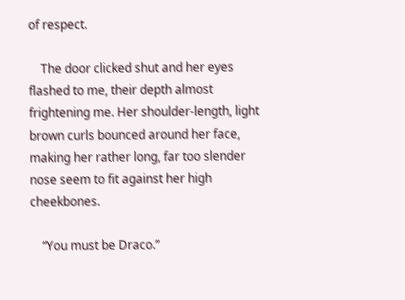of respect.

    The door clicked shut and her eyes flashed to me, their depth almost frightening me. Her shoulder-length, light brown curls bounced around her face, making her rather long, far too slender nose seem to fit against her high cheekbones.

    “You must be Draco.”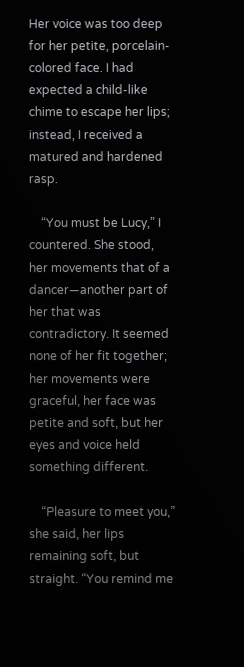Her voice was too deep for her petite, porcelain-colored face. I had expected a child-like chime to escape her lips; instead, I received a matured and hardened rasp.

    “You must be Lucy,” I countered. She stood, her movements that of a dancer—another part of her that was contradictory. It seemed none of her fit together; her movements were graceful, her face was petite and soft, but her eyes and voice held something different.

    “Pleasure to meet you,” she said, her lips remaining soft, but straight. “You remind me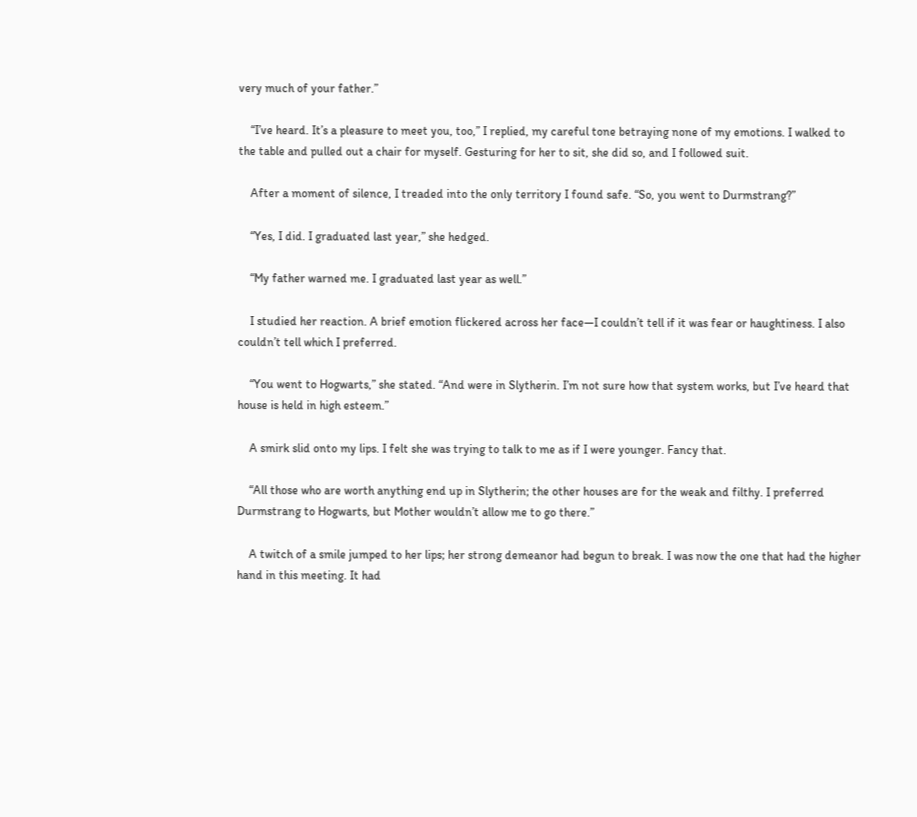very much of your father.”

    “I’ve heard. It’s a pleasure to meet you, too,” I replied, my careful tone betraying none of my emotions. I walked to the table and pulled out a chair for myself. Gesturing for her to sit, she did so, and I followed suit.

    After a moment of silence, I treaded into the only territory I found safe. “So, you went to Durmstrang?”

    “Yes, I did. I graduated last year,” she hedged.

    “My father warned me. I graduated last year as well.”

    I studied her reaction. A brief emotion flickered across her face—I couldn’t tell if it was fear or haughtiness. I also couldn’t tell which I preferred.

    “You went to Hogwarts,” she stated. “And were in Slytherin. I’m not sure how that system works, but I’ve heard that house is held in high esteem.”

    A smirk slid onto my lips. I felt she was trying to talk to me as if I were younger. Fancy that.

    “All those who are worth anything end up in Slytherin; the other houses are for the weak and filthy. I preferred Durmstrang to Hogwarts, but Mother wouldn’t allow me to go there.”

    A twitch of a smile jumped to her lips; her strong demeanor had begun to break. I was now the one that had the higher hand in this meeting. It had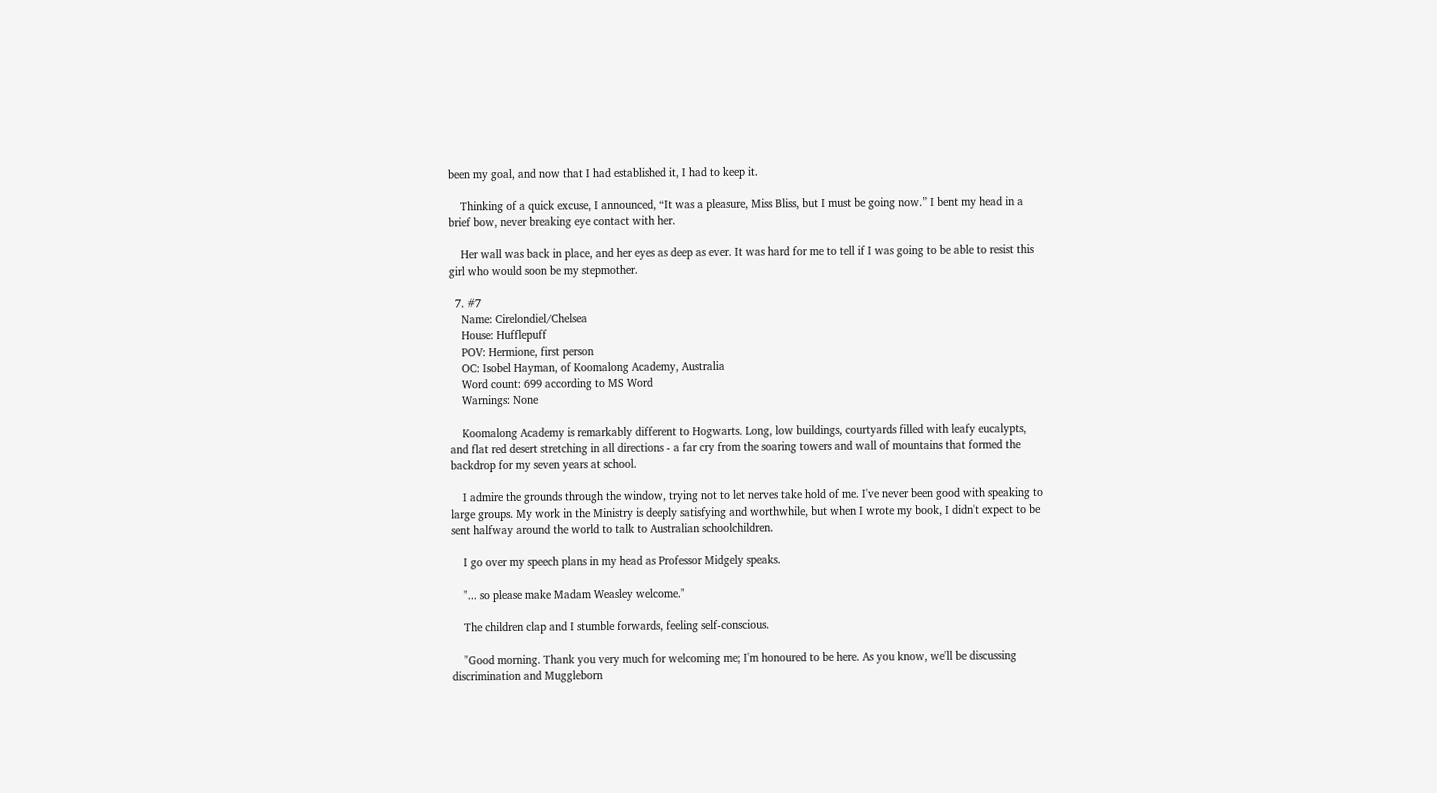been my goal, and now that I had established it, I had to keep it.

    Thinking of a quick excuse, I announced, “It was a pleasure, Miss Bliss, but I must be going now.” I bent my head in a brief bow, never breaking eye contact with her.

    Her wall was back in place, and her eyes as deep as ever. It was hard for me to tell if I was going to be able to resist this girl who would soon be my stepmother.

  7. #7
    Name: Cirelondiel/Chelsea
    House: Hufflepuff
    POV: Hermione, first person
    OC: Isobel Hayman, of Koomalong Academy, Australia
    Word count: 699 according to MS Word
    Warnings: None

    Koomalong Academy is remarkably different to Hogwarts. Long, low buildings, courtyards filled with leafy eucalypts, and flat red desert stretching in all directions - a far cry from the soaring towers and wall of mountains that formed the backdrop for my seven years at school.

    I admire the grounds through the window, trying not to let nerves take hold of me. I've never been good with speaking to large groups. My work in the Ministry is deeply satisfying and worthwhile, but when I wrote my book, I didn't expect to be sent halfway around the world to talk to Australian schoolchildren.

    I go over my speech plans in my head as Professor Midgely speaks.

    "... so please make Madam Weasley welcome."

    The children clap and I stumble forwards, feeling self-conscious.

    "Good morning. Thank you very much for welcoming me; I'm honoured to be here. As you know, we'll be discussing discrimination and Muggleborn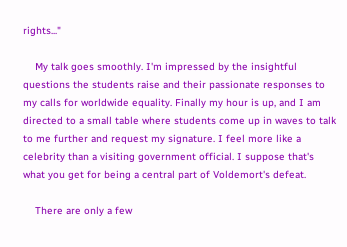rights..."

    My talk goes smoothly. I'm impressed by the insightful questions the students raise and their passionate responses to my calls for worldwide equality. Finally my hour is up, and I am directed to a small table where students come up in waves to talk to me further and request my signature. I feel more like a celebrity than a visiting government official. I suppose that's what you get for being a central part of Voldemort's defeat.

    There are only a few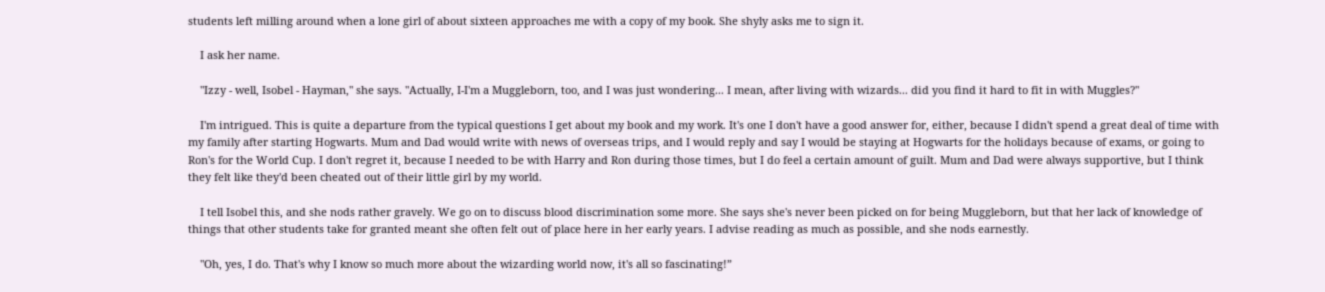students left milling around when a lone girl of about sixteen approaches me with a copy of my book. She shyly asks me to sign it.

    I ask her name.

    "Izzy - well, Isobel - Hayman," she says. "Actually, I-I'm a Muggleborn, too, and I was just wondering... I mean, after living with wizards... did you find it hard to fit in with Muggles?"

    I'm intrigued. This is quite a departure from the typical questions I get about my book and my work. It's one I don't have a good answer for, either, because I didn't spend a great deal of time with my family after starting Hogwarts. Mum and Dad would write with news of overseas trips, and I would reply and say I would be staying at Hogwarts for the holidays because of exams, or going to Ron's for the World Cup. I don't regret it, because I needed to be with Harry and Ron during those times, but I do feel a certain amount of guilt. Mum and Dad were always supportive, but I think they felt like they'd been cheated out of their little girl by my world.

    I tell Isobel this, and she nods rather gravely. We go on to discuss blood discrimination some more. She says she's never been picked on for being Muggleborn, but that her lack of knowledge of things that other students take for granted meant she often felt out of place here in her early years. I advise reading as much as possible, and she nods earnestly.

    "Oh, yes, I do. That's why I know so much more about the wizarding world now, it's all so fascinating!”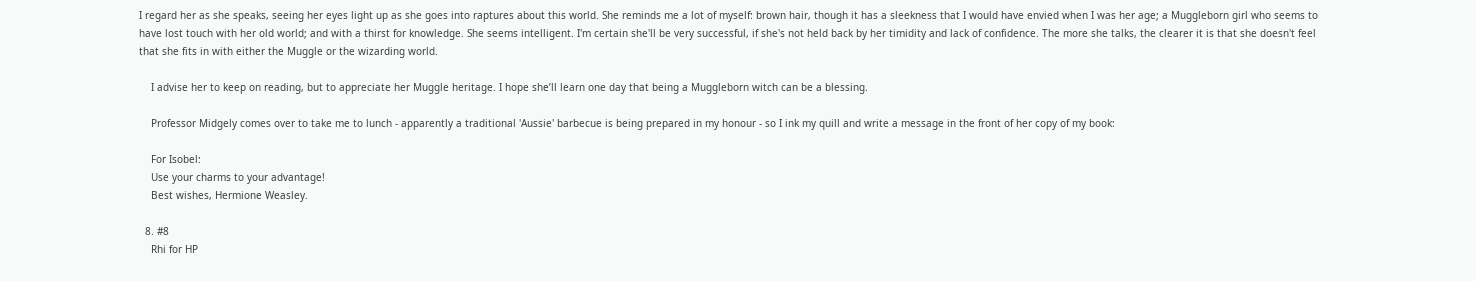I regard her as she speaks, seeing her eyes light up as she goes into raptures about this world. She reminds me a lot of myself: brown hair, though it has a sleekness that I would have envied when I was her age; a Muggleborn girl who seems to have lost touch with her old world; and with a thirst for knowledge. She seems intelligent. I'm certain she'll be very successful, if she's not held back by her timidity and lack of confidence. The more she talks, the clearer it is that she doesn't feel that she fits in with either the Muggle or the wizarding world.

    I advise her to keep on reading, but to appreciate her Muggle heritage. I hope she’ll learn one day that being a Muggleborn witch can be a blessing.

    Professor Midgely comes over to take me to lunch - apparently a traditional 'Aussie' barbecue is being prepared in my honour - so I ink my quill and write a message in the front of her copy of my book:

    For Isobel:
    Use your charms to your advantage!
    Best wishes, Hermione Weasley.

  8. #8
    Rhi for HP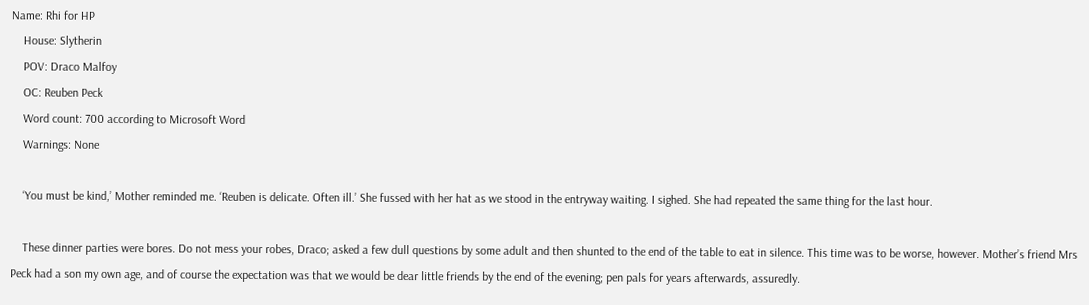Name: Rhi for HP
    House: Slytherin
    POV: Draco Malfoy
    OC: Reuben Peck
    Word count: 700 according to Microsoft Word
    Warnings: None

    ‘You must be kind,’ Mother reminded me. ‘Reuben is delicate. Often ill.’ She fussed with her hat as we stood in the entryway waiting. I sighed. She had repeated the same thing for the last hour.

    These dinner parties were bores. Do not mess your robes, Draco; asked a few dull questions by some adult and then shunted to the end of the table to eat in silence. This time was to be worse, however. Mother’s friend Mrs Peck had a son my own age, and of course the expectation was that we would be dear little friends by the end of the evening; pen pals for years afterwards, assuredly.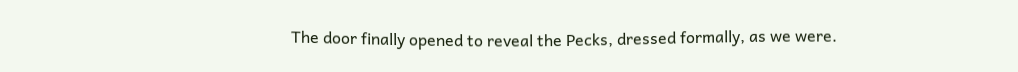The door finally opened to reveal the Pecks, dressed formally, as we were.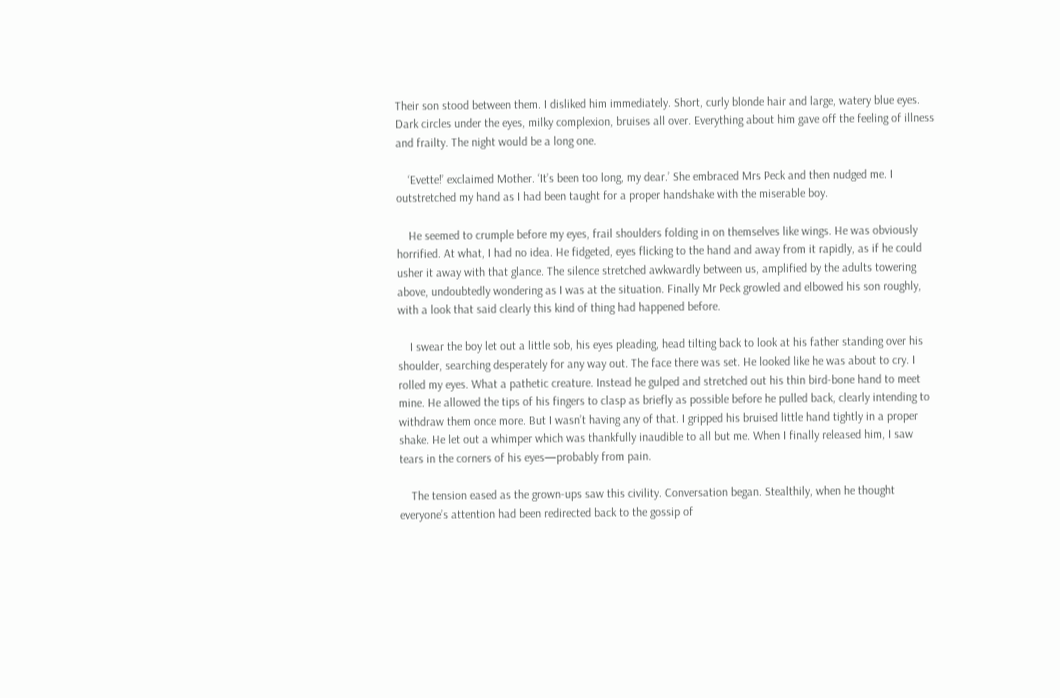Their son stood between them. I disliked him immediately. Short, curly blonde hair and large, watery blue eyes. Dark circles under the eyes, milky complexion, bruises all over. Everything about him gave off the feeling of illness and frailty. The night would be a long one.

    ‘Evette!’ exclaimed Mother. ‘It’s been too long, my dear.’ She embraced Mrs Peck and then nudged me. I outstretched my hand as I had been taught for a proper handshake with the miserable boy.

    He seemed to crumple before my eyes, frail shoulders folding in on themselves like wings. He was obviously horrified. At what, I had no idea. He fidgeted, eyes flicking to the hand and away from it rapidly, as if he could usher it away with that glance. The silence stretched awkwardly between us, amplified by the adults towering above, undoubtedly wondering as I was at the situation. Finally Mr Peck growled and elbowed his son roughly, with a look that said clearly this kind of thing had happened before.

    I swear the boy let out a little sob, his eyes pleading, head tilting back to look at his father standing over his shoulder, searching desperately for any way out. The face there was set. He looked like he was about to cry. I rolled my eyes. What a pathetic creature. Instead he gulped and stretched out his thin bird-bone hand to meet mine. He allowed the tips of his fingers to clasp as briefly as possible before he pulled back, clearly intending to withdraw them once more. But I wasn’t having any of that. I gripped his bruised little hand tightly in a proper shake. He let out a whimper which was thankfully inaudible to all but me. When I finally released him, I saw tears in the corners of his eyes—probably from pain.

    The tension eased as the grown-ups saw this civility. Conversation began. Stealthily, when he thought everyone’s attention had been redirected back to the gossip of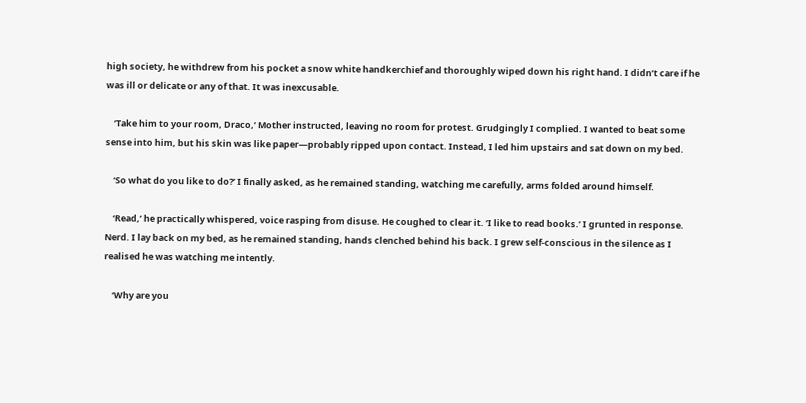high society, he withdrew from his pocket a snow white handkerchief and thoroughly wiped down his right hand. I didn’t care if he was ill or delicate or any of that. It was inexcusable.

    ‘Take him to your room, Draco,’ Mother instructed, leaving no room for protest. Grudgingly I complied. I wanted to beat some sense into him, but his skin was like paper—probably ripped upon contact. Instead, I led him upstairs and sat down on my bed.

    ‘So what do you like to do?’ I finally asked, as he remained standing, watching me carefully, arms folded around himself.

    ‘Read,’ he practically whispered, voice rasping from disuse. He coughed to clear it. ‘I like to read books.’ I grunted in response. Nerd. I lay back on my bed, as he remained standing, hands clenched behind his back. I grew self-conscious in the silence as I realised he was watching me intently.

    ‘Why are you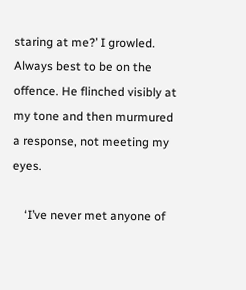staring at me?’ I growled. Always best to be on the offence. He flinched visibly at my tone and then murmured a response, not meeting my eyes.

    ‘I’ve never met anyone of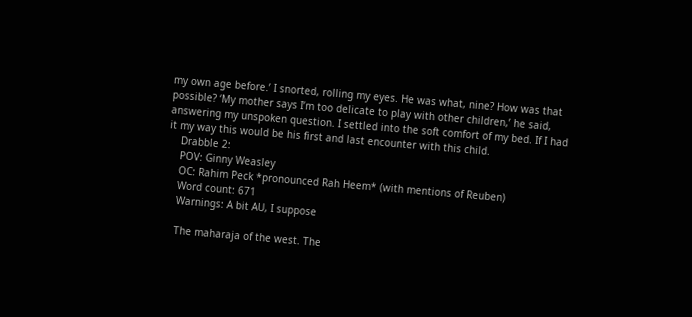my own age before.’ I snorted, rolling my eyes. He was what, nine? How was that possible? ‘My mother says I’m too delicate to play with other children,’ he said, answering my unspoken question. I settled into the soft comfort of my bed. If I had it my way this would be his first and last encounter with this child.
    Drabble 2:
    POV: Ginny Weasley
    OC: Rahim Peck *pronounced Rah Heem* (with mentions of Reuben)
    Word count: 671
    Warnings: A bit AU, I suppose

    The maharaja of the west. The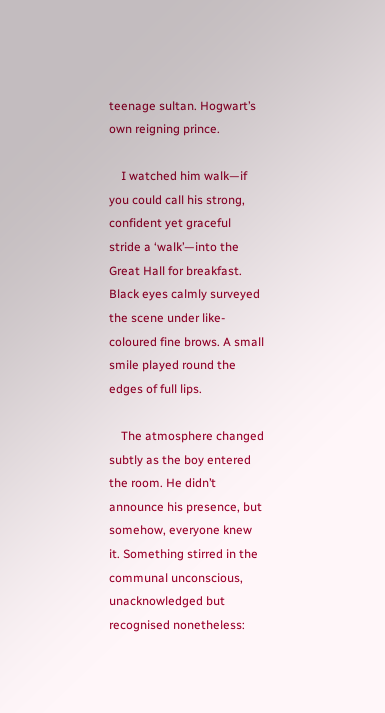teenage sultan. Hogwart’s own reigning prince.

    I watched him walk—if you could call his strong, confident yet graceful stride a ‘walk’—into the Great Hall for breakfast. Black eyes calmly surveyed the scene under like-coloured fine brows. A small smile played round the edges of full lips.

    The atmosphere changed subtly as the boy entered the room. He didn’t announce his presence, but somehow, everyone knew it. Something stirred in the communal unconscious, unacknowledged but recognised nonetheless: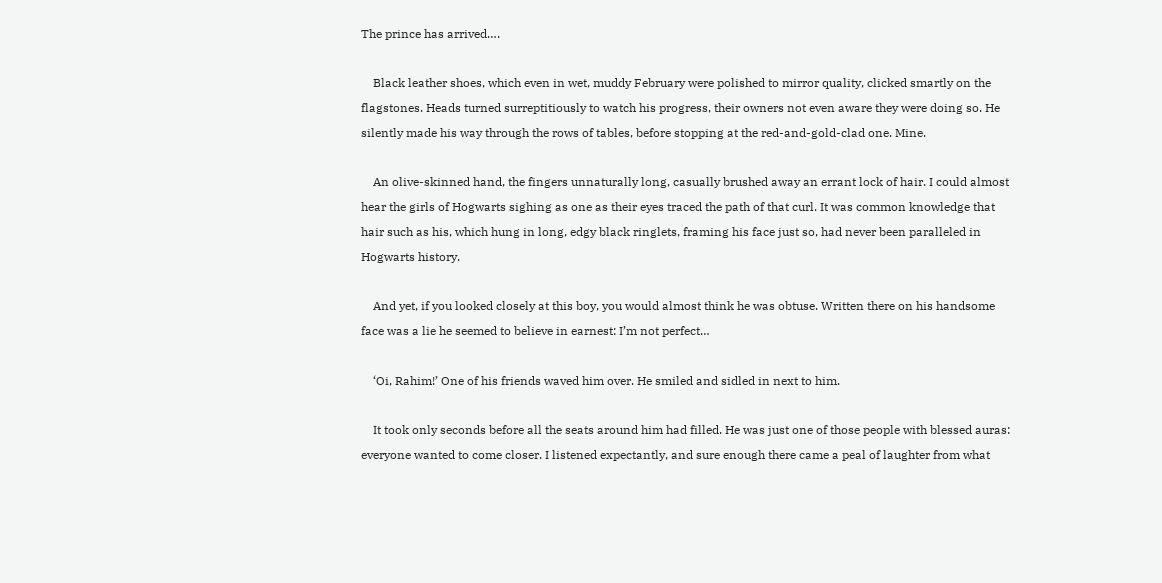The prince has arrived….

    Black leather shoes, which even in wet, muddy February were polished to mirror quality, clicked smartly on the flagstones. Heads turned surreptitiously to watch his progress, their owners not even aware they were doing so. He silently made his way through the rows of tables, before stopping at the red-and-gold-clad one. Mine.

    An olive-skinned hand, the fingers unnaturally long, casually brushed away an errant lock of hair. I could almost hear the girls of Hogwarts sighing as one as their eyes traced the path of that curl. It was common knowledge that hair such as his, which hung in long, edgy black ringlets, framing his face just so, had never been paralleled in Hogwarts history.

    And yet, if you looked closely at this boy, you would almost think he was obtuse. Written there on his handsome face was a lie he seemed to believe in earnest: I’m not perfect…

    ‘Oi, Rahim!’ One of his friends waved him over. He smiled and sidled in next to him.

    It took only seconds before all the seats around him had filled. He was just one of those people with blessed auras: everyone wanted to come closer. I listened expectantly, and sure enough there came a peal of laughter from what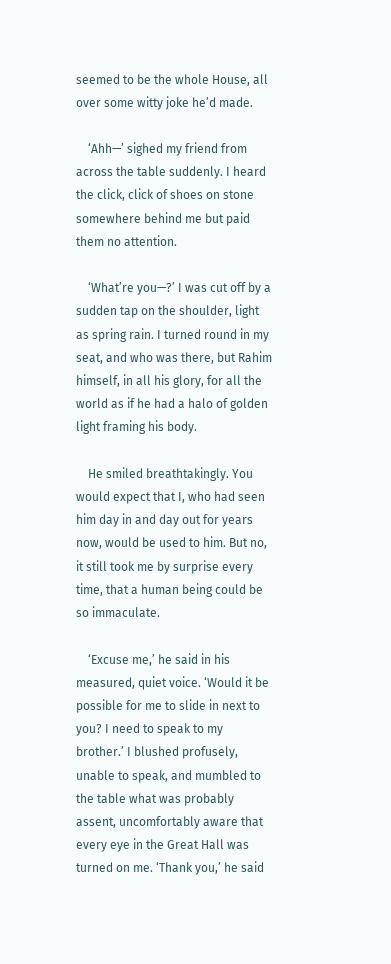seemed to be the whole House, all over some witty joke he’d made.

    ‘Ahh—’ sighed my friend from across the table suddenly. I heard the click, click of shoes on stone somewhere behind me but paid them no attention.

    ‘What’re you—?’ I was cut off by a sudden tap on the shoulder, light as spring rain. I turned round in my seat, and who was there, but Rahim himself, in all his glory, for all the world as if he had a halo of golden light framing his body.

    He smiled breathtakingly. You would expect that I, who had seen him day in and day out for years now, would be used to him. But no, it still took me by surprise every time, that a human being could be so immaculate.

    ‘Excuse me,’ he said in his measured, quiet voice. ‘Would it be possible for me to slide in next to you? I need to speak to my brother.’ I blushed profusely, unable to speak, and mumbled to the table what was probably assent, uncomfortably aware that every eye in the Great Hall was turned on me. ‘Thank you,’ he said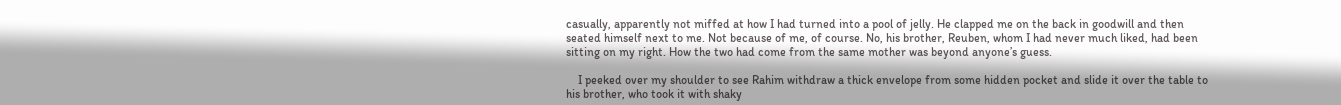casually, apparently not miffed at how I had turned into a pool of jelly. He clapped me on the back in goodwill and then seated himself next to me. Not because of me, of course. No, his brother, Reuben, whom I had never much liked, had been sitting on my right. How the two had come from the same mother was beyond anyone’s guess.

    I peeked over my shoulder to see Rahim withdraw a thick envelope from some hidden pocket and slide it over the table to his brother, who took it with shaky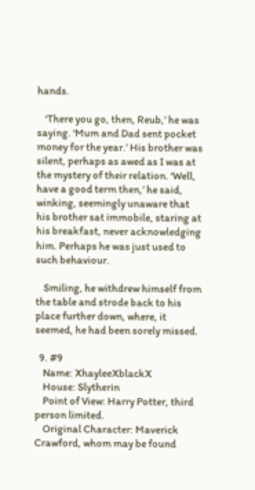hands.

    ‘There you go, then, Reub,’ he was saying. ‘Mum and Dad sent pocket money for the year.’ His brother was silent, perhaps as awed as I was at the mystery of their relation. ‘Well, have a good term then,’ he said, winking, seemingly unaware that his brother sat immobile, staring at his breakfast, never acknowledging him. Perhaps he was just used to such behaviour.

    Smiling, he withdrew himself from the table and strode back to his place further down, where, it seemed, he had been sorely missed.

  9. #9
    Name: XhayleeXblackX
    House: Slytherin
    Point of View: Harry Potter, third person limited.
    Original Character: Maverick Crawford, whom may be found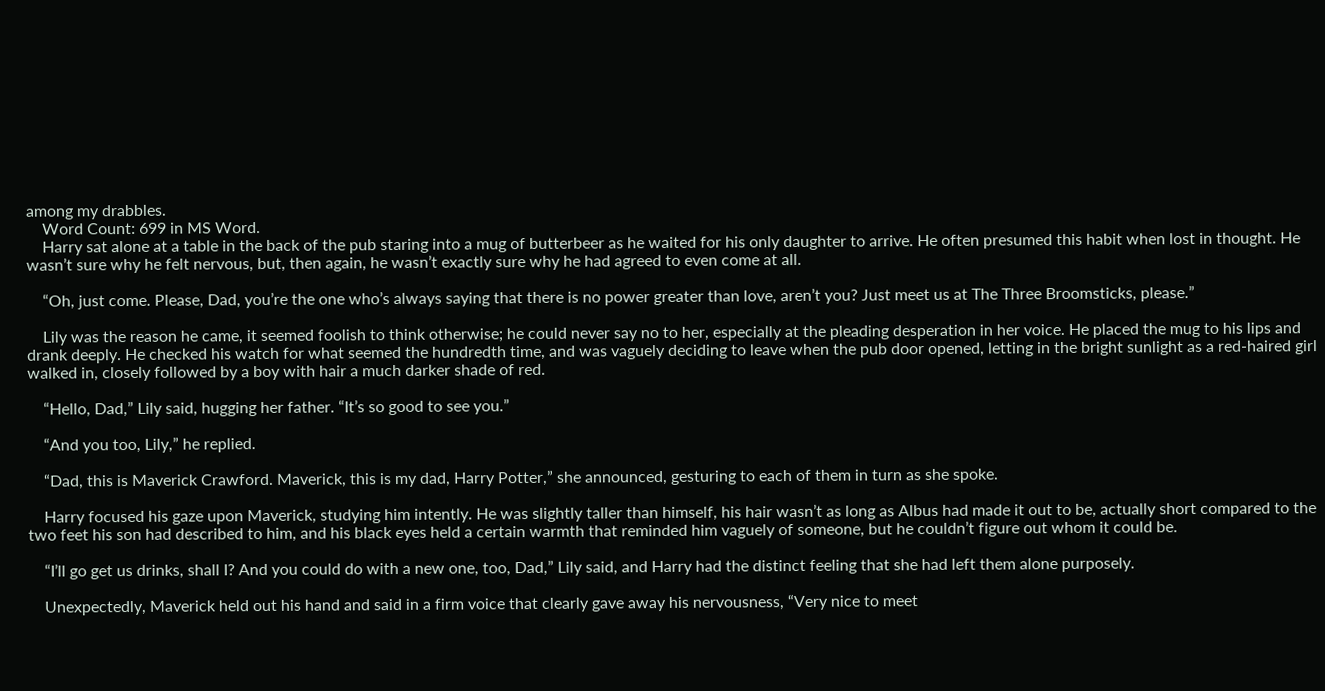among my drabbles.
    Word Count: 699 in MS Word.
    Harry sat alone at a table in the back of the pub staring into a mug of butterbeer as he waited for his only daughter to arrive. He often presumed this habit when lost in thought. He wasn’t sure why he felt nervous, but, then again, he wasn’t exactly sure why he had agreed to even come at all.

    “Oh, just come. Please, Dad, you’re the one who’s always saying that there is no power greater than love, aren’t you? Just meet us at The Three Broomsticks, please.”

    Lily was the reason he came, it seemed foolish to think otherwise; he could never say no to her, especially at the pleading desperation in her voice. He placed the mug to his lips and drank deeply. He checked his watch for what seemed the hundredth time, and was vaguely deciding to leave when the pub door opened, letting in the bright sunlight as a red-haired girl walked in, closely followed by a boy with hair a much darker shade of red.

    “Hello, Dad,” Lily said, hugging her father. “It’s so good to see you.”

    “And you too, Lily,” he replied.

    “Dad, this is Maverick Crawford. Maverick, this is my dad, Harry Potter,” she announced, gesturing to each of them in turn as she spoke.

    Harry focused his gaze upon Maverick, studying him intently. He was slightly taller than himself, his hair wasn’t as long as Albus had made it out to be, actually short compared to the two feet his son had described to him, and his black eyes held a certain warmth that reminded him vaguely of someone, but he couldn’t figure out whom it could be.

    “I’ll go get us drinks, shall I? And you could do with a new one, too, Dad,” Lily said, and Harry had the distinct feeling that she had left them alone purposely.

    Unexpectedly, Maverick held out his hand and said in a firm voice that clearly gave away his nervousness, “Very nice to meet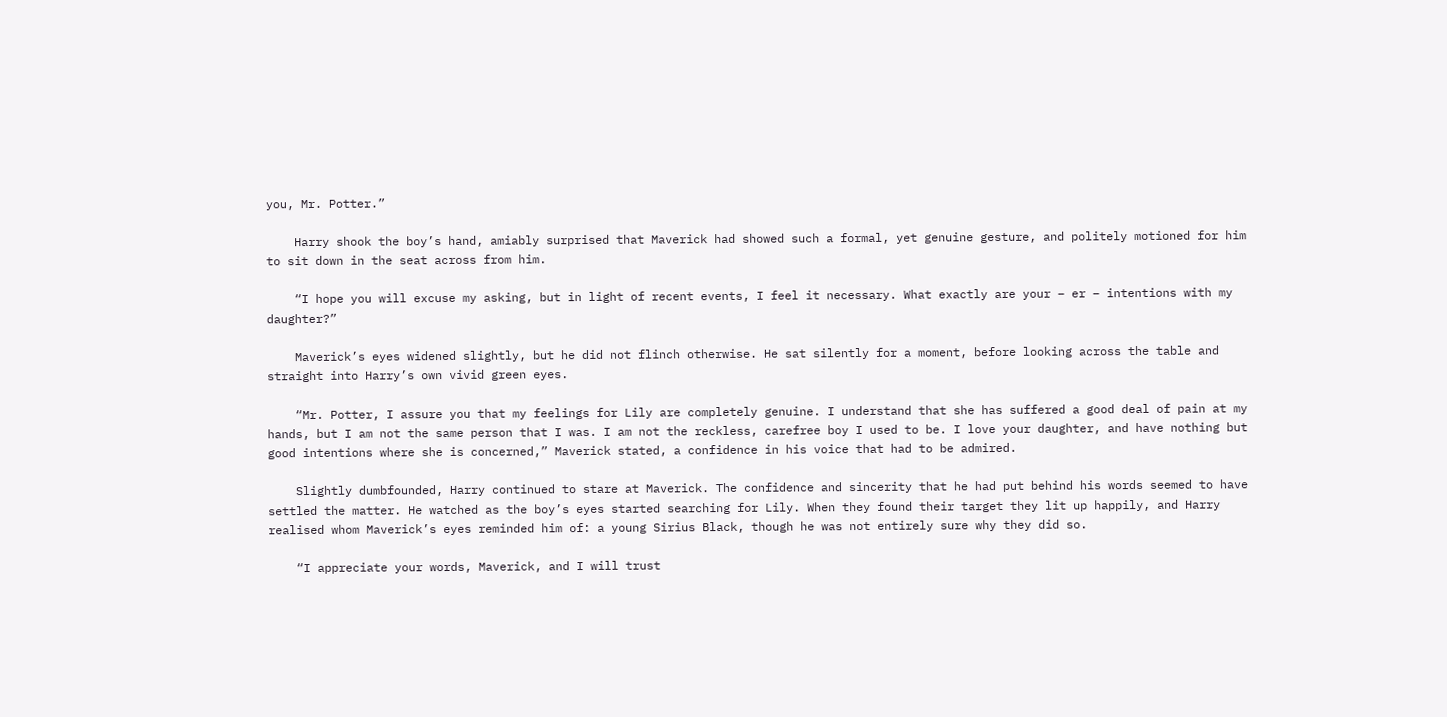you, Mr. Potter.”

    Harry shook the boy’s hand, amiably surprised that Maverick had showed such a formal, yet genuine gesture, and politely motioned for him to sit down in the seat across from him.

    “I hope you will excuse my asking, but in light of recent events, I feel it necessary. What exactly are your – er – intentions with my daughter?”

    Maverick’s eyes widened slightly, but he did not flinch otherwise. He sat silently for a moment, before looking across the table and straight into Harry’s own vivid green eyes.

    “Mr. Potter, I assure you that my feelings for Lily are completely genuine. I understand that she has suffered a good deal of pain at my hands, but I am not the same person that I was. I am not the reckless, carefree boy I used to be. I love your daughter, and have nothing but good intentions where she is concerned,” Maverick stated, a confidence in his voice that had to be admired.

    Slightly dumbfounded, Harry continued to stare at Maverick. The confidence and sincerity that he had put behind his words seemed to have settled the matter. He watched as the boy’s eyes started searching for Lily. When they found their target they lit up happily, and Harry realised whom Maverick’s eyes reminded him of: a young Sirius Black, though he was not entirely sure why they did so.

    “I appreciate your words, Maverick, and I will trust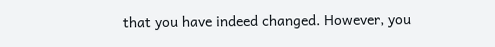that you have indeed changed. However, you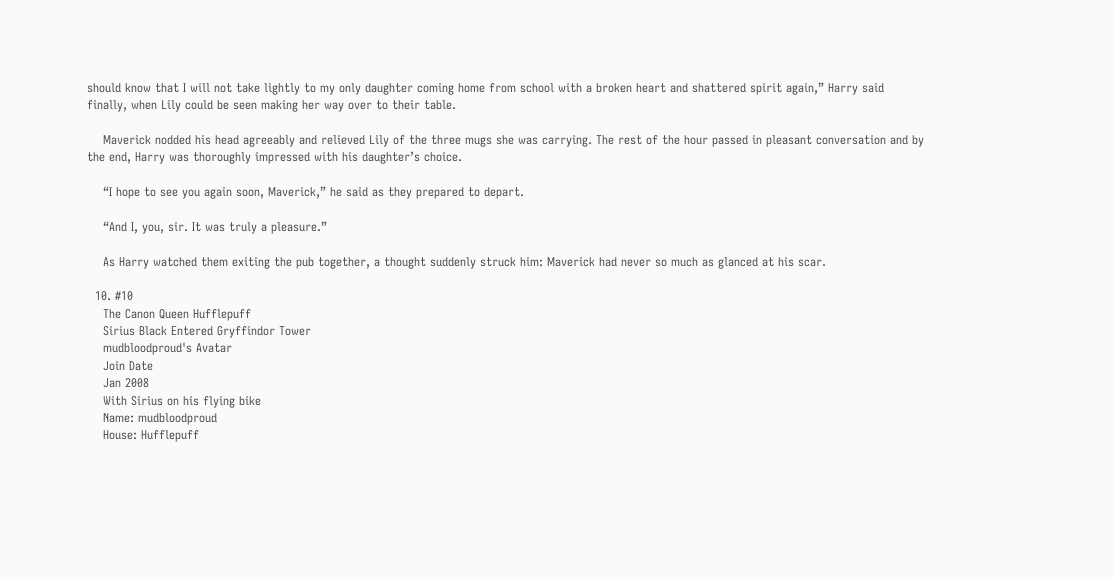should know that I will not take lightly to my only daughter coming home from school with a broken heart and shattered spirit again,” Harry said finally, when Lily could be seen making her way over to their table.

    Maverick nodded his head agreeably and relieved Lily of the three mugs she was carrying. The rest of the hour passed in pleasant conversation and by the end, Harry was thoroughly impressed with his daughter’s choice.

    “I hope to see you again soon, Maverick,” he said as they prepared to depart.

    “And I, you, sir. It was truly a pleasure.”

    As Harry watched them exiting the pub together, a thought suddenly struck him: Maverick had never so much as glanced at his scar.

  10. #10
    The Canon Queen Hufflepuff
    Sirius Black Entered Gryffindor Tower
    mudbloodproud's Avatar
    Join Date
    Jan 2008
    With Sirius on his flying bike
    Name: mudbloodproud
    House: Hufflepuff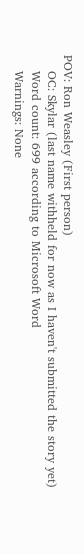POV: Ron Weasley (First person)
    OC: Skylar (last name withheld for now as I haven't submitted the story yet)
    Word count: 699 according to Microsoft Word
    Warnings: None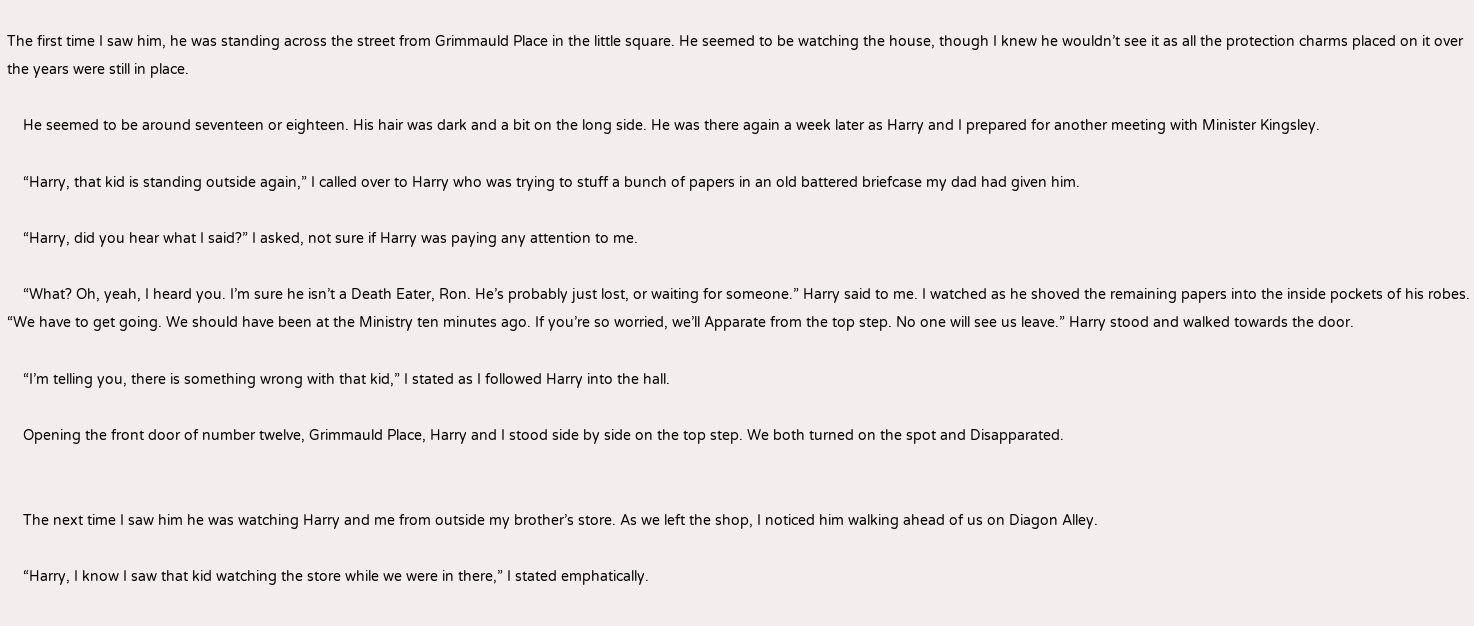The first time I saw him, he was standing across the street from Grimmauld Place in the little square. He seemed to be watching the house, though I knew he wouldn’t see it as all the protection charms placed on it over the years were still in place.

    He seemed to be around seventeen or eighteen. His hair was dark and a bit on the long side. He was there again a week later as Harry and I prepared for another meeting with Minister Kingsley.

    “Harry, that kid is standing outside again,” I called over to Harry who was trying to stuff a bunch of papers in an old battered briefcase my dad had given him.

    “Harry, did you hear what I said?” I asked, not sure if Harry was paying any attention to me.

    “What? Oh, yeah, I heard you. I’m sure he isn’t a Death Eater, Ron. He’s probably just lost, or waiting for someone.” Harry said to me. I watched as he shoved the remaining papers into the inside pockets of his robes. “We have to get going. We should have been at the Ministry ten minutes ago. If you’re so worried, we’ll Apparate from the top step. No one will see us leave.” Harry stood and walked towards the door.

    “I’m telling you, there is something wrong with that kid,” I stated as I followed Harry into the hall.

    Opening the front door of number twelve, Grimmauld Place, Harry and I stood side by side on the top step. We both turned on the spot and Disapparated.


    The next time I saw him he was watching Harry and me from outside my brother’s store. As we left the shop, I noticed him walking ahead of us on Diagon Alley.

    “Harry, I know I saw that kid watching the store while we were in there,” I stated emphatically.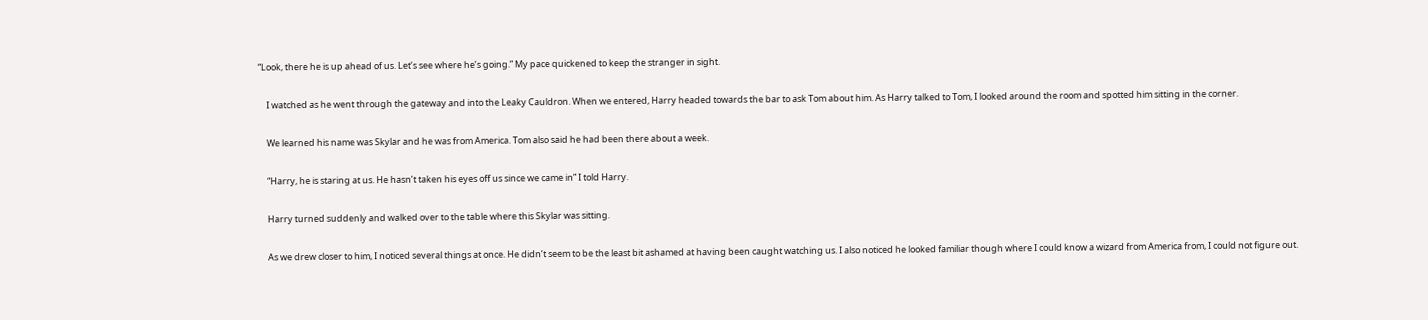“Look, there he is up ahead of us. Let’s see where he’s going.” My pace quickened to keep the stranger in sight.

    I watched as he went through the gateway and into the Leaky Cauldron. When we entered, Harry headed towards the bar to ask Tom about him. As Harry talked to Tom, I looked around the room and spotted him sitting in the corner.

    We learned his name was Skylar and he was from America. Tom also said he had been there about a week.

    “Harry, he is staring at us. He hasn’t taken his eyes off us since we came in” I told Harry.

    Harry turned suddenly and walked over to the table where this Skylar was sitting.

    As we drew closer to him, I noticed several things at once. He didn’t seem to be the least bit ashamed at having been caught watching us. I also noticed he looked familiar though where I could know a wizard from America from, I could not figure out.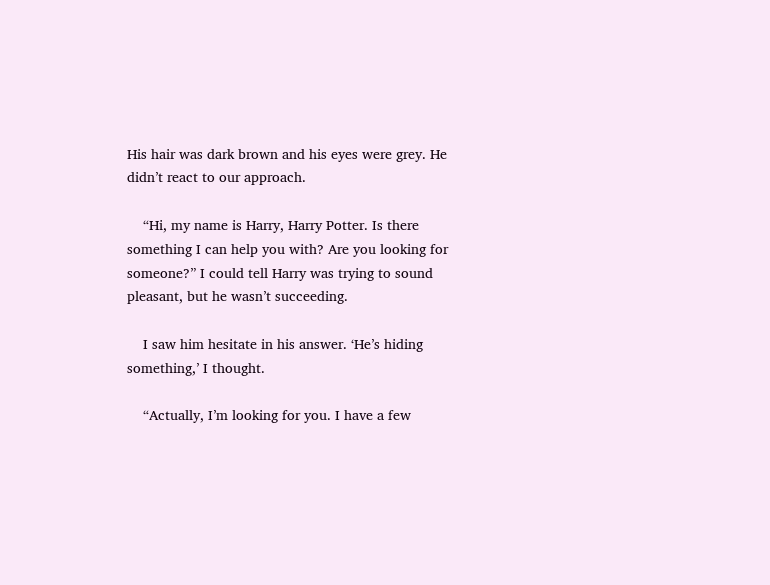His hair was dark brown and his eyes were grey. He didn’t react to our approach.

    “Hi, my name is Harry, Harry Potter. Is there something I can help you with? Are you looking for someone?” I could tell Harry was trying to sound pleasant, but he wasn’t succeeding.

    I saw him hesitate in his answer. ‘He’s hiding something,’ I thought.

    “Actually, I’m looking for you. I have a few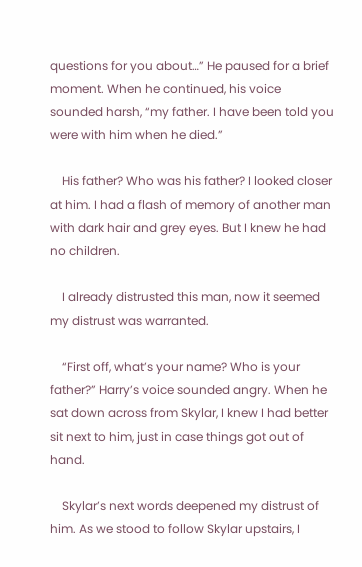questions for you about…” He paused for a brief moment. When he continued, his voice sounded harsh, “my father. I have been told you were with him when he died.”

    His father? Who was his father? I looked closer at him. I had a flash of memory of another man with dark hair and grey eyes. But I knew he had no children.

    I already distrusted this man, now it seemed my distrust was warranted.

    “First off, what’s your name? Who is your father?” Harry’s voice sounded angry. When he sat down across from Skylar, I knew I had better sit next to him, just in case things got out of hand.

    Skylar’s next words deepened my distrust of him. As we stood to follow Skylar upstairs, I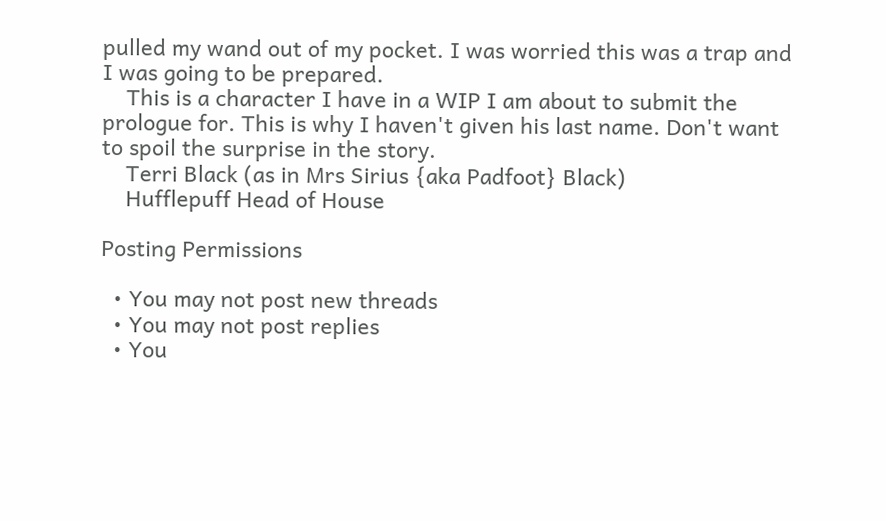pulled my wand out of my pocket. I was worried this was a trap and I was going to be prepared.
    This is a character I have in a WIP I am about to submit the prologue for. This is why I haven't given his last name. Don't want to spoil the surprise in the story.
    Terri Black (as in Mrs Sirius {aka Padfoot} Black)
    Hufflepuff Head of House

Posting Permissions

  • You may not post new threads
  • You may not post replies
  • You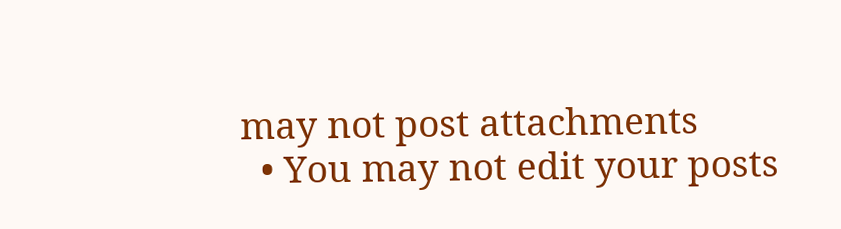may not post attachments
  • You may not edit your posts